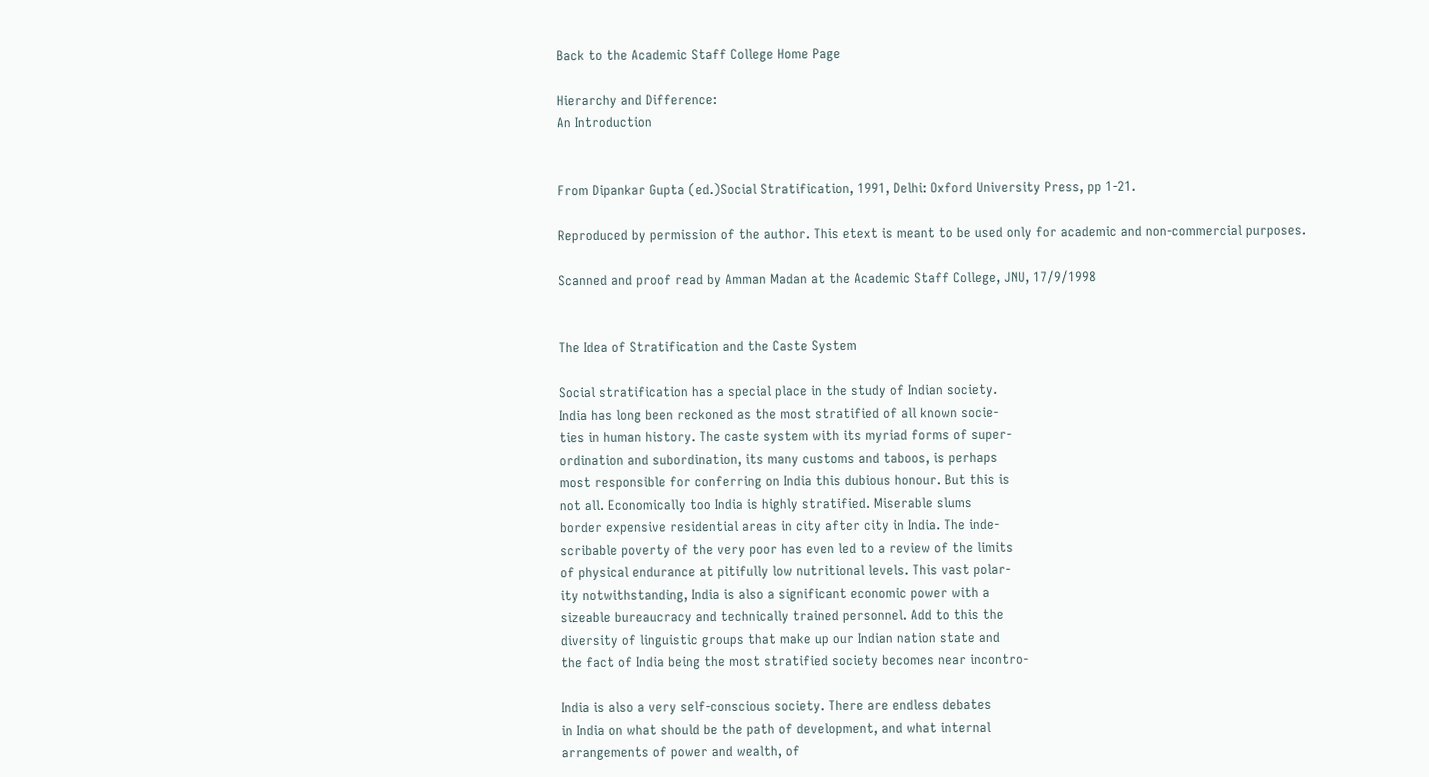Back to the Academic Staff College Home Page

Hierarchy and Difference:
An Introduction


From Dipankar Gupta (ed.)Social Stratification, 1991, Delhi: Oxford University Press, pp 1-21.

Reproduced by permission of the author. This etext is meant to be used only for academic and non-commercial purposes.

Scanned and proof read by Amman Madan at the Academic Staff College, JNU, 17/9/1998


The Idea of Stratification and the Caste System

Social stratification has a special place in the study of Indian society.
India has long been reckoned as the most stratified of all known socie-
ties in human history. The caste system with its myriad forms of super-
ordination and subordination, its many customs and taboos, is perhaps
most responsible for conferring on India this dubious honour. But this is
not all. Economically too India is highly stratified. Miserable slums
border expensive residential areas in city after city in India. The inde-
scribable poverty of the very poor has even led to a review of the limits
of physical endurance at pitifully low nutritional levels. This vast polar-
ity notwithstanding, India is also a significant economic power with a
sizeable bureaucracy and technically trained personnel. Add to this the
diversity of linguistic groups that make up our Indian nation state and
the fact of India being the most stratified society becomes near incontro-

India is also a very self-conscious society. There are endless debates
in India on what should be the path of development, and what internal
arrangements of power and wealth, of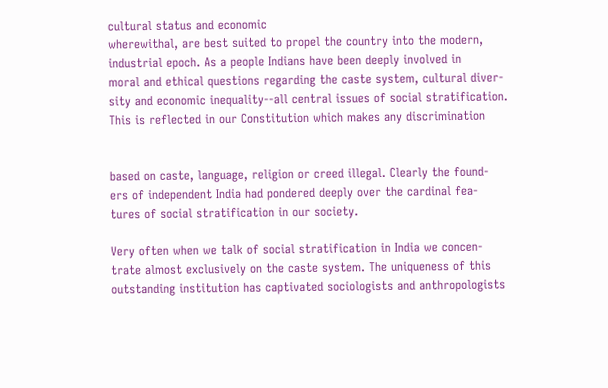cultural status and economic
wherewithal, are best suited to propel the country into the modern,
industrial epoch. As a people Indians have been deeply involved in
moral and ethical questions regarding the caste system, cultural diver-
sity and economic inequality--all central issues of social stratification.
This is reflected in our Constitution which makes any discrimination


based on caste, language, religion or creed illegal. Clearly the found-
ers of independent India had pondered deeply over the cardinal fea-
tures of social stratification in our society.

Very often when we talk of social stratification in India we concen-
trate almost exclusively on the caste system. The uniqueness of this
outstanding institution has captivated sociologists and anthropologists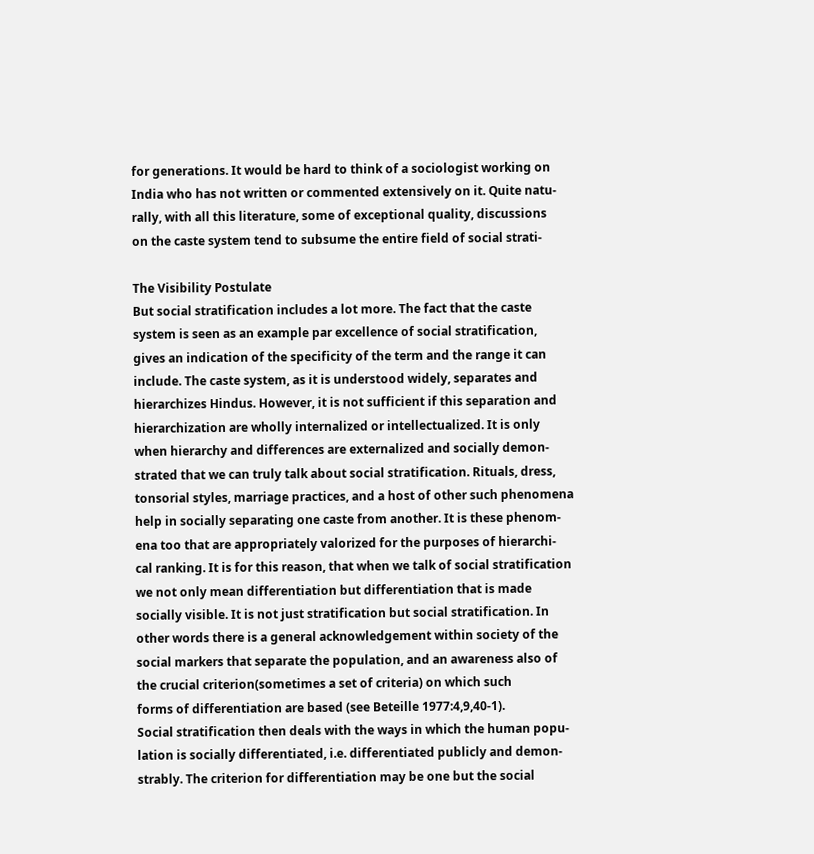for generations. It would be hard to think of a sociologist working on
India who has not written or commented extensively on it. Quite natu-
rally, with all this literature, some of exceptional quality, discussions
on the caste system tend to subsume the entire field of social strati-

The Visibility Postulate
But social stratification includes a lot more. The fact that the caste
system is seen as an example par excellence of social stratification,
gives an indication of the specificity of the term and the range it can
include. The caste system, as it is understood widely, separates and
hierarchizes Hindus. However, it is not sufficient if this separation and
hierarchization are wholly internalized or intellectualized. It is only
when hierarchy and differences are externalized and socially demon-
strated that we can truly talk about social stratification. Rituals, dress,
tonsorial styles, marriage practices, and a host of other such phenomena
help in socially separating one caste from another. It is these phenom-
ena too that are appropriately valorized for the purposes of hierarchi-
cal ranking. It is for this reason, that when we talk of social stratification
we not only mean differentiation but differentiation that is made
socially visible. It is not just stratification but social stratification. In
other words there is a general acknowledgement within society of the
social markers that separate the population, and an awareness also of
the crucial criterion(sometimes a set of criteria) on which such
forms of differentiation are based (see Beteille 1977:4,9,40-1).
Social stratification then deals with the ways in which the human popu-
lation is socially differentiated, i.e. differentiated publicly and demon-
strably. The criterion for differentiation may be one but the social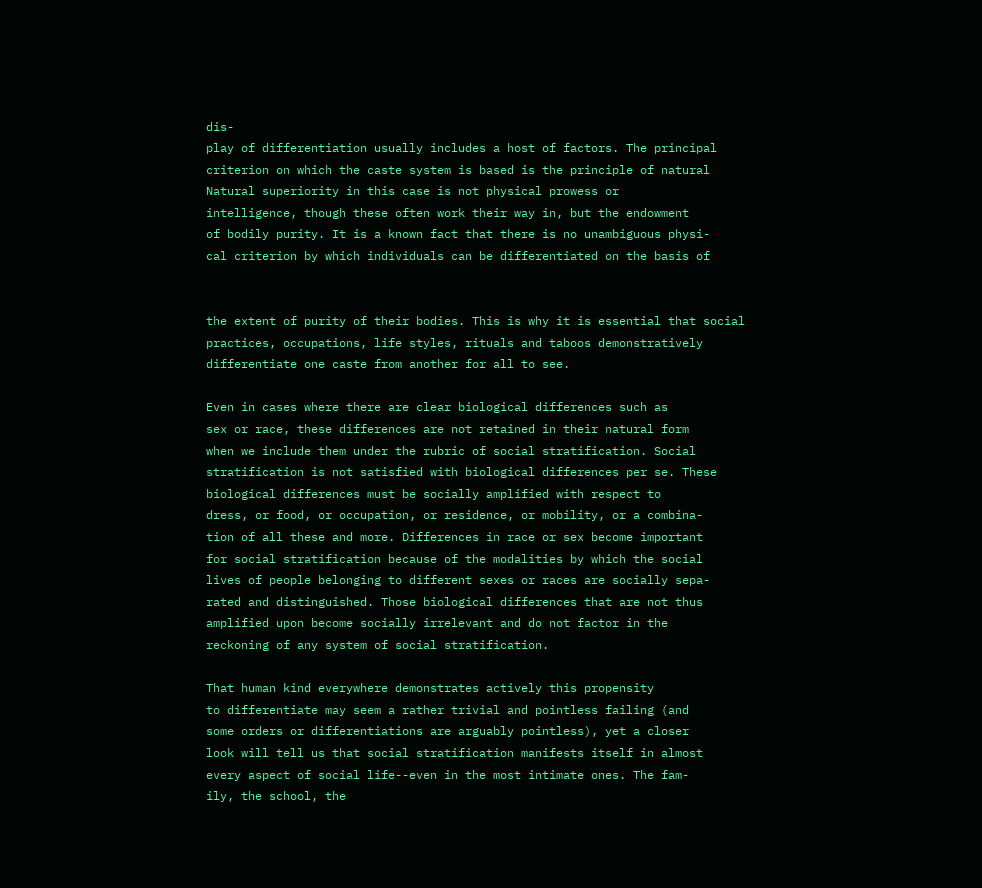dis-
play of differentiation usually includes a host of factors. The principal
criterion on which the caste system is based is the principle of natural
Natural superiority in this case is not physical prowess or
intelligence, though these often work their way in, but the endowment
of bodily purity. It is a known fact that there is no unambiguous physi-
cal criterion by which individuals can be differentiated on the basis of


the extent of purity of their bodies. This is why it is essential that social
practices, occupations, life styles, rituals and taboos demonstratively
differentiate one caste from another for all to see.

Even in cases where there are clear biological differences such as
sex or race, these differences are not retained in their natural form
when we include them under the rubric of social stratification. Social
stratification is not satisfied with biological differences per se. These
biological differences must be socially amplified with respect to
dress, or food, or occupation, or residence, or mobility, or a combina-
tion of all these and more. Differences in race or sex become important
for social stratification because of the modalities by which the social
lives of people belonging to different sexes or races are socially sepa-
rated and distinguished. Those biological differences that are not thus
amplified upon become socially irrelevant and do not factor in the
reckoning of any system of social stratification.

That human kind everywhere demonstrates actively this propensity
to differentiate may seem a rather trivial and pointless failing (and
some orders or differentiations are arguably pointless), yet a closer
look will tell us that social stratification manifests itself in almost
every aspect of social life--even in the most intimate ones. The fam-
ily, the school, the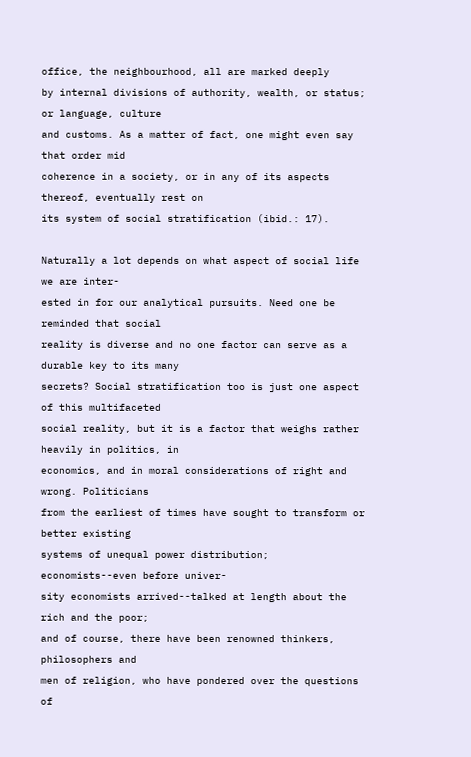office, the neighbourhood, all are marked deeply
by internal divisions of authority, wealth, or status; or language, culture
and customs. As a matter of fact, one might even say that order mid
coherence in a society, or in any of its aspects thereof, eventually rest on
its system of social stratification (ibid.: 17).

Naturally a lot depends on what aspect of social life we are inter-
ested in for our analytical pursuits. Need one be reminded that social
reality is diverse and no one factor can serve as a durable key to its many
secrets? Social stratification too is just one aspect of this multifaceted
social reality, but it is a factor that weighs rather heavily in politics, in
economics, and in moral considerations of right and wrong. Politicians
from the earliest of times have sought to transform or better existing
systems of unequal power distribution; economists--even before univer-
sity economists arrived--talked at length about the rich and the poor;
and of course, there have been renowned thinkers, philosophers and
men of religion, who have pondered over the questions of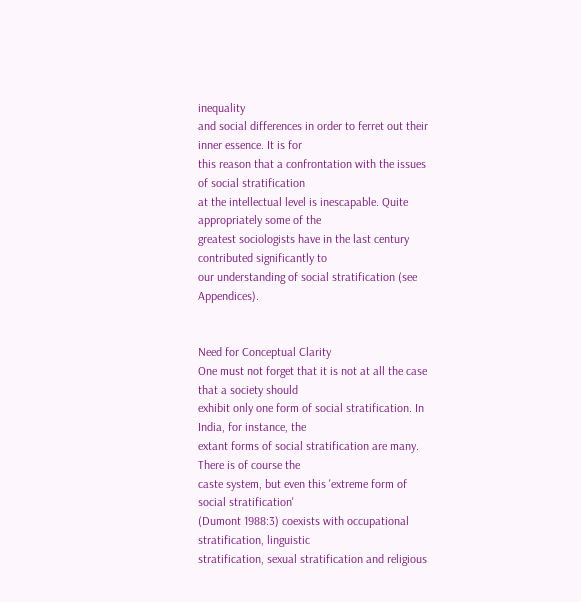inequality
and social differences in order to ferret out their inner essence. It is for
this reason that a confrontation with the issues of social stratification
at the intellectual level is inescapable. Quite appropriately some of the
greatest sociologists have in the last century contributed significantly to
our understanding of social stratification (see Appendices).


Need for Conceptual Clarity
One must not forget that it is not at all the case that a society should
exhibit only one form of social stratification. In India, for instance, the
extant forms of social stratification are many. There is of course the
caste system, but even this 'extreme form of social stratification'
(Dumont 1988:3) coexists with occupational stratification, linguistic
stratification, sexual stratification and religious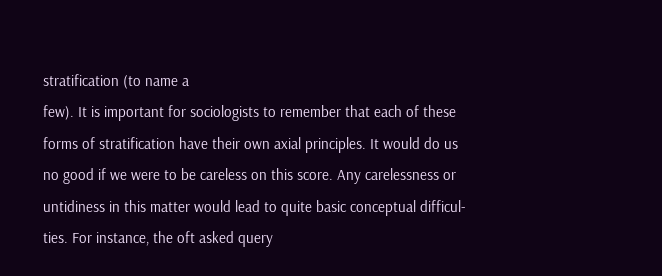stratification (to name a
few). It is important for sociologists to remember that each of these
forms of stratification have their own axial principles. It would do us
no good if we were to be careless on this score. Any carelessness or
untidiness in this matter would lead to quite basic conceptual difficul-
ties. For instance, the oft asked query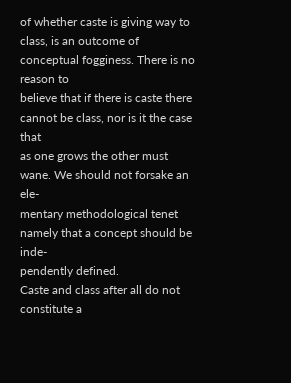of whether caste is giving way to
class, is an outcome of conceptual fogginess. There is no reason to
believe that if there is caste there cannot be class, nor is it the case that
as one grows the other must wane. We should not forsake an ele-
mentary methodological tenet namely that a concept should be inde-
pendently defined.
Caste and class after all do not constitute a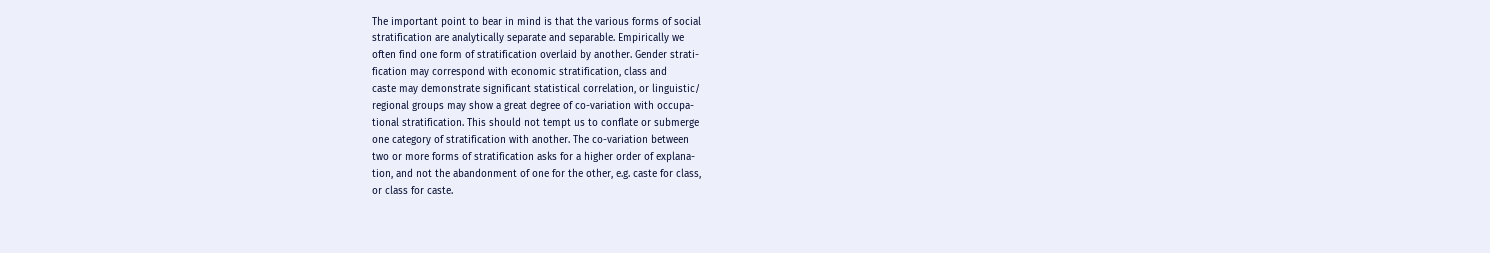The important point to bear in mind is that the various forms of social
stratification are analytically separate and separable. Empirically we
often find one form of stratification overlaid by another. Gender strati-
fication may correspond with economic stratification, class and
caste may demonstrate significant statistical correlation, or linguistic/
regional groups may show a great degree of co-variation with occupa-
tional stratification. This should not tempt us to conflate or submerge
one category of stratification with another. The co-variation between
two or more forms of stratification asks for a higher order of explana-
tion, and not the abandonment of one for the other, e.g. caste for class,
or class for caste.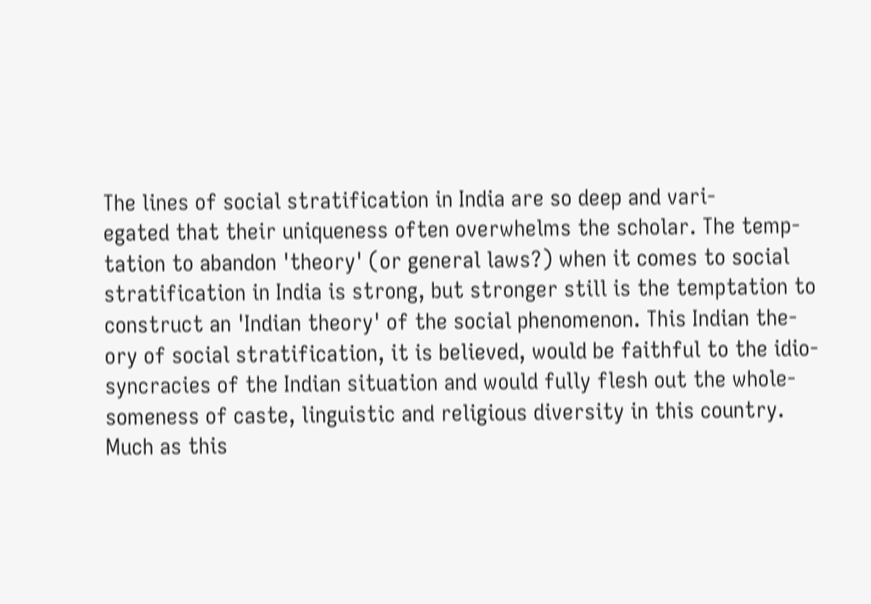The lines of social stratification in India are so deep and vari-
egated that their uniqueness often overwhelms the scholar. The temp-
tation to abandon 'theory' (or general laws?) when it comes to social
stratification in India is strong, but stronger still is the temptation to
construct an 'Indian theory' of the social phenomenon. This Indian the-
ory of social stratification, it is believed, would be faithful to the idio-
syncracies of the Indian situation and would fully flesh out the whole-
someness of caste, linguistic and religious diversity in this country.
Much as this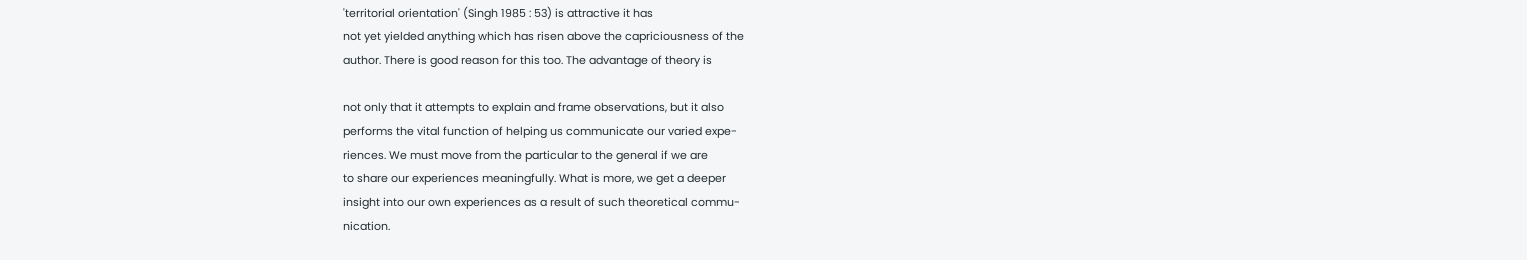'territorial orientation' (Singh 1985 : 53) is attractive it has
not yet yielded anything which has risen above the capriciousness of the
author. There is good reason for this too. The advantage of theory is

not only that it attempts to explain and frame observations, but it also
performs the vital function of helping us communicate our varied expe-
riences. We must move from the particular to the general if we are
to share our experiences meaningfully. What is more, we get a deeper
insight into our own experiences as a result of such theoretical commu-
nication.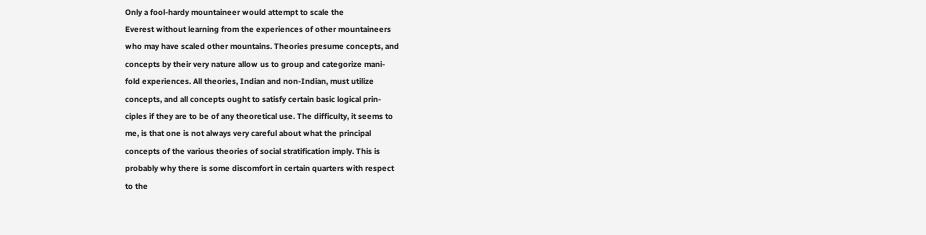Only a fool-hardy mountaineer would attempt to scale the
Everest without learning from the experiences of other mountaineers
who may have scaled other mountains. Theories presume concepts, and
concepts by their very nature allow us to group and categorize mani-
fold experiences. All theories, Indian and non-Indian, must utilize
concepts, and all concepts ought to satisfy certain basic logical prin-
ciples if they are to be of any theoretical use. The difficulty, it seems to
me, is that one is not always very careful about what the principal
concepts of the various theories of social stratification imply. This is
probably why there is some discomfort in certain quarters with respect
to the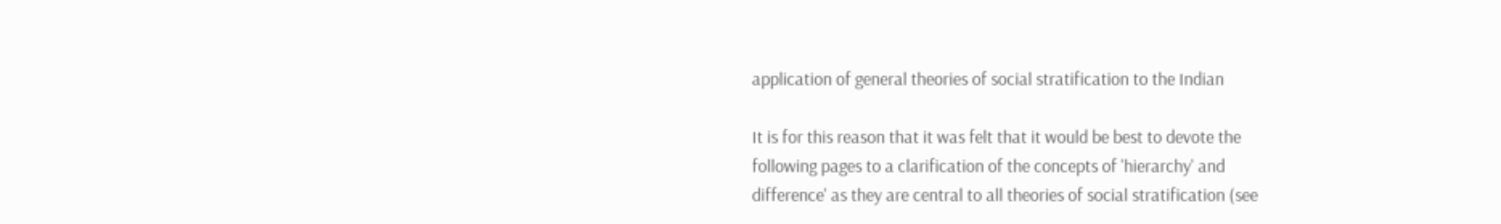application of general theories of social stratification to the Indian

It is for this reason that it was felt that it would be best to devote the
following pages to a clarification of the concepts of 'hierarchy' and
difference' as they are central to all theories of social stratification (see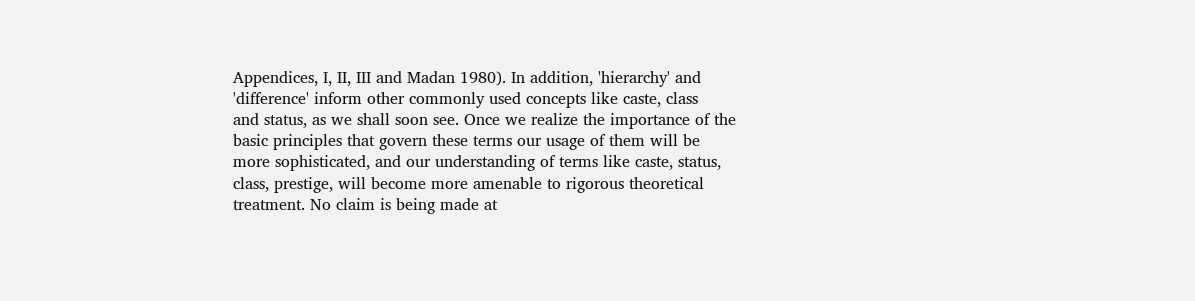Appendices, I, II, III and Madan 1980). In addition, 'hierarchy' and
'difference' inform other commonly used concepts like caste, class
and status, as we shall soon see. Once we realize the importance of the
basic principles that govern these terms our usage of them will be
more sophisticated, and our understanding of terms like caste, status,
class, prestige, will become more amenable to rigorous theoretical
treatment. No claim is being made at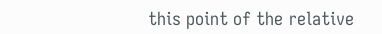this point of the relative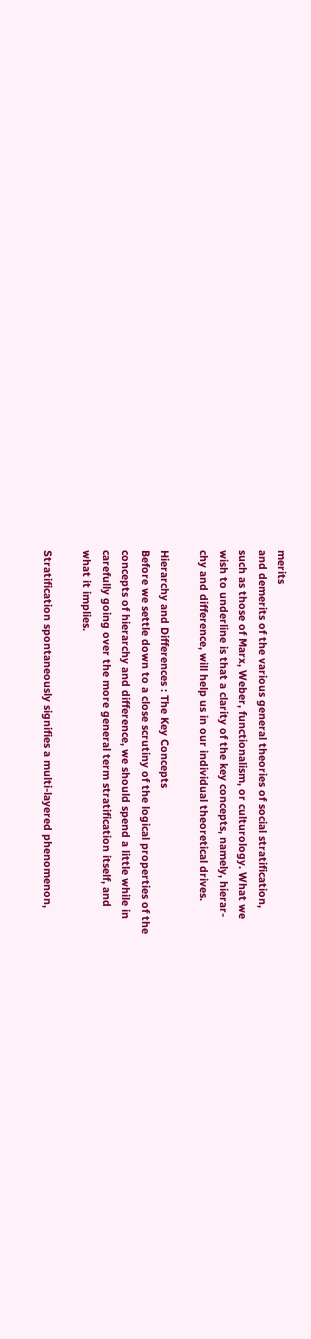merits
and demerits of the various general theories of social stratification,
such as those of Marx, Weber, functionalism, or culturology. What we
wish to underline is that a clarity of the key concepts, namely, hierar-
chy and difference, will help us in our individual theoretical drives.

Hierarchy and Differences : The Key Concepts
Before we settle down to a close scrutiny of the logical properties of the
concepts of hierarchy and difference, we should spend a little while in
carefully going over the more general term stratification itself, and
what it implies.

Stratification spontaneously signifies a multi-layered phenomenon,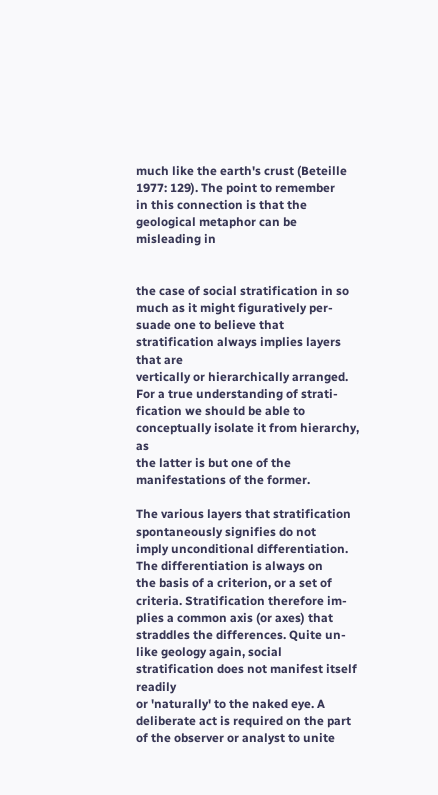much like the earth's crust (Beteille 1977: 129). The point to remember
in this connection is that the geological metaphor can be misleading in


the case of social stratification in so much as it might figuratively per-
suade one to believe that stratification always implies layers that are
vertically or hierarchically arranged. For a true understanding of strati-
fication we should be able to conceptually isolate it from hierarchy, as
the latter is but one of the manifestations of the former.

The various layers that stratification spontaneously signifies do not
imply unconditional differentiation. The differentiation is always on
the basis of a criterion, or a set of criteria. Stratification therefore im-
plies a common axis (or axes) that straddles the differences. Quite un-
like geology again, social stratification does not manifest itself readily
or 'naturally' to the naked eye. A deliberate act is required on the part
of the observer or analyst to unite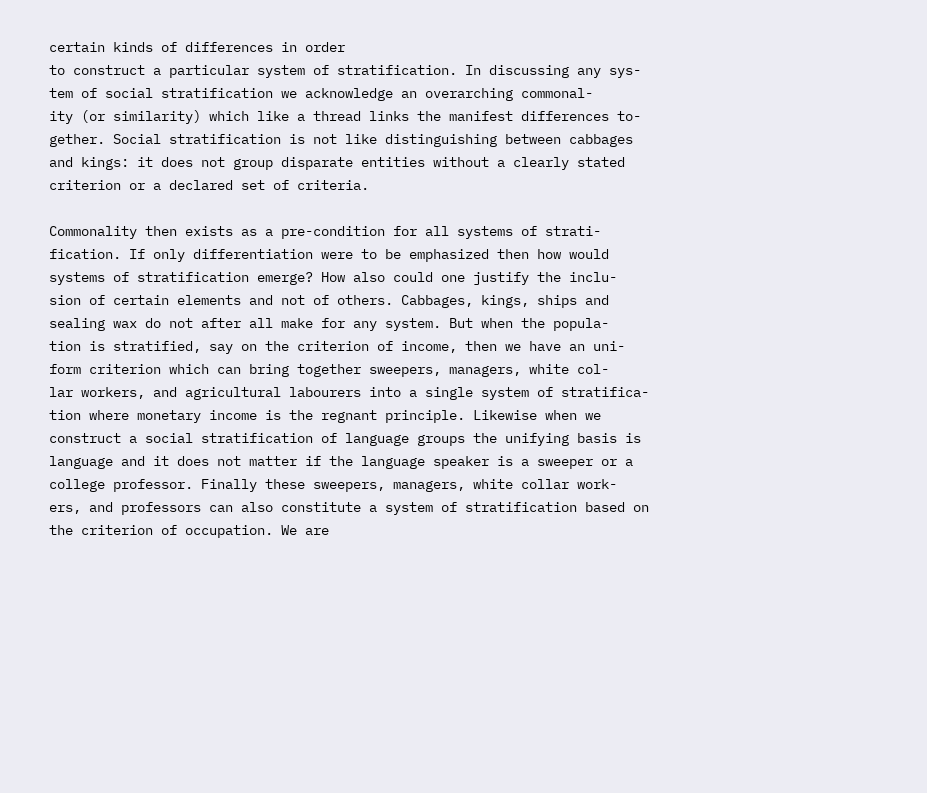certain kinds of differences in order
to construct a particular system of stratification. In discussing any sys-
tem of social stratification we acknowledge an overarching commonal-
ity (or similarity) which like a thread links the manifest differences to-
gether. Social stratification is not like distinguishing between cabbages
and kings: it does not group disparate entities without a clearly stated
criterion or a declared set of criteria.

Commonality then exists as a pre-condition for all systems of strati-
fication. If only differentiation were to be emphasized then how would
systems of stratification emerge? How also could one justify the inclu-
sion of certain elements and not of others. Cabbages, kings, ships and
sealing wax do not after all make for any system. But when the popula-
tion is stratified, say on the criterion of income, then we have an uni-
form criterion which can bring together sweepers, managers, white col-
lar workers, and agricultural labourers into a single system of stratifica-
tion where monetary income is the regnant principle. Likewise when we
construct a social stratification of language groups the unifying basis is
language and it does not matter if the language speaker is a sweeper or a
college professor. Finally these sweepers, managers, white collar work-
ers, and professors can also constitute a system of stratification based on
the criterion of occupation. We are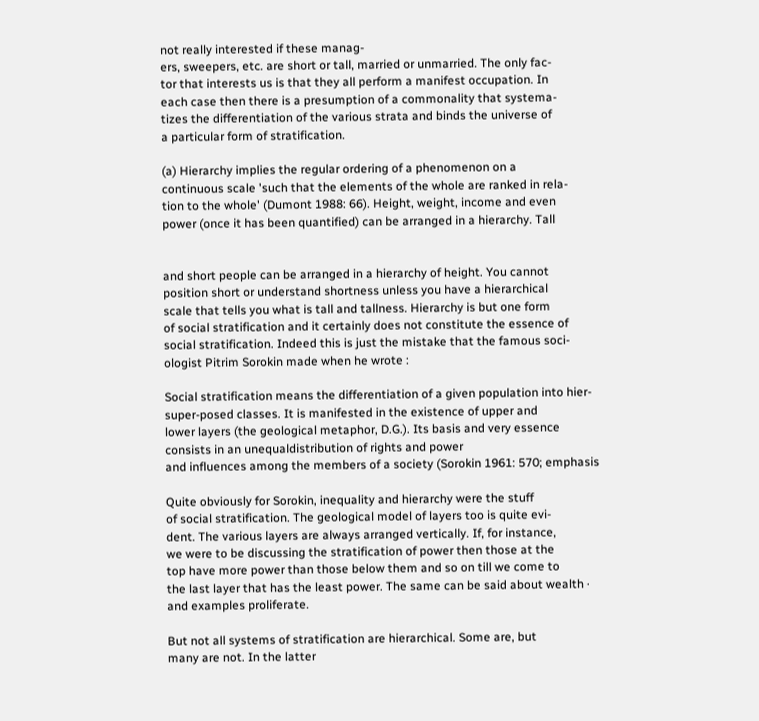not really interested if these manag-
ers, sweepers, etc. are short or tall, married or unmarried. The only fac-
tor that interests us is that they all perform a manifest occupation. In
each case then there is a presumption of a commonality that systema-
tizes the differentiation of the various strata and binds the universe of
a particular form of stratification.

(a) Hierarchy implies the regular ordering of a phenomenon on a
continuous scale 'such that the elements of the whole are ranked in rela-
tion to the whole' (Dumont 1988: 66). Height, weight, income and even
power (once it has been quantified) can be arranged in a hierarchy. Tall


and short people can be arranged in a hierarchy of height. You cannot
position short or understand shortness unless you have a hierarchical
scale that tells you what is tall and tallness. Hierarchy is but one form
of social stratification and it certainly does not constitute the essence of
social stratification. Indeed this is just the mistake that the famous soci-
ologist Pitrim Sorokin made when he wrote :

Social stratification means the differentiation of a given population into hier-
super-posed classes. It is manifested in the existence of upper and
lower layers (the geological metaphor, D.G.). Its basis and very essence
consists in an unequaldistribution of rights and power
and influences among the members of a society (Sorokin 1961: 570; emphasis

Quite obviously for Sorokin, inequality and hierarchy were the stuff
of social stratification. The geological model of layers too is quite evi-
dent. The various layers are always arranged vertically. If, for instance,
we were to be discussing the stratification of power then those at the
top have more power than those below them and so on till we come to
the last layer that has the least power. The same can be said about wealth ·
and examples proliferate.

But not all systems of stratification are hierarchical. Some are, but
many are not. In the latter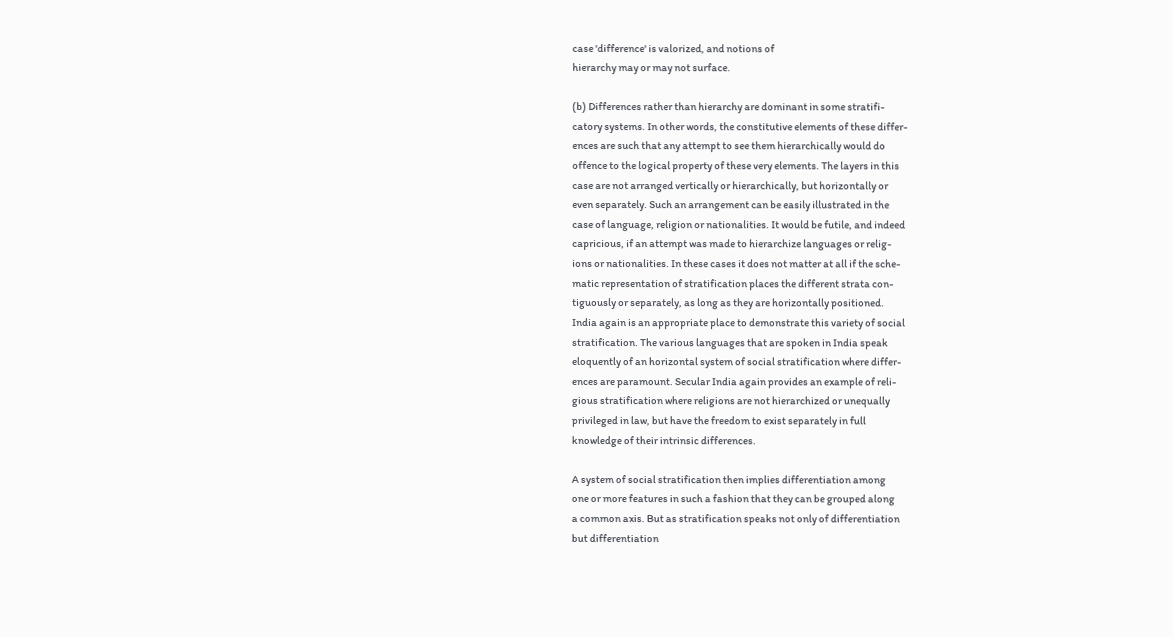case 'difference' is valorized, and notions of
hierarchy may or may not surface.

(b) Differences rather than hierarchy are dominant in some stratifi-
catory systems. In other words, the constitutive elements of these differ-
ences are such that any attempt to see them hierarchically would do
offence to the logical property of these very elements. The layers in this
case are not arranged vertically or hierarchically, but horizontally or
even separately. Such an arrangement can be easily illustrated in the
case of language, religion or nationalities. It would be futile, and indeed
capricious, if an attempt was made to hierarchize languages or relig-
ions or nationalities. In these cases it does not matter at all if the sche-
matic representation of stratification places the different strata con-
tiguously or separately, as long as they are horizontally positioned.
India again is an appropriate place to demonstrate this variety of social
stratification. The various languages that are spoken in India speak
eloquently of an horizontal system of social stratification where differ-
ences are paramount. Secular India again provides an example of reli-
gious stratification where religions are not hierarchized or unequally
privileged in law, but have the freedom to exist separately in full
knowledge of their intrinsic differences.

A system of social stratification then implies differentiation among
one or more features in such a fashion that they can be grouped along
a common axis. But as stratification speaks not only of differentiation
but differentiation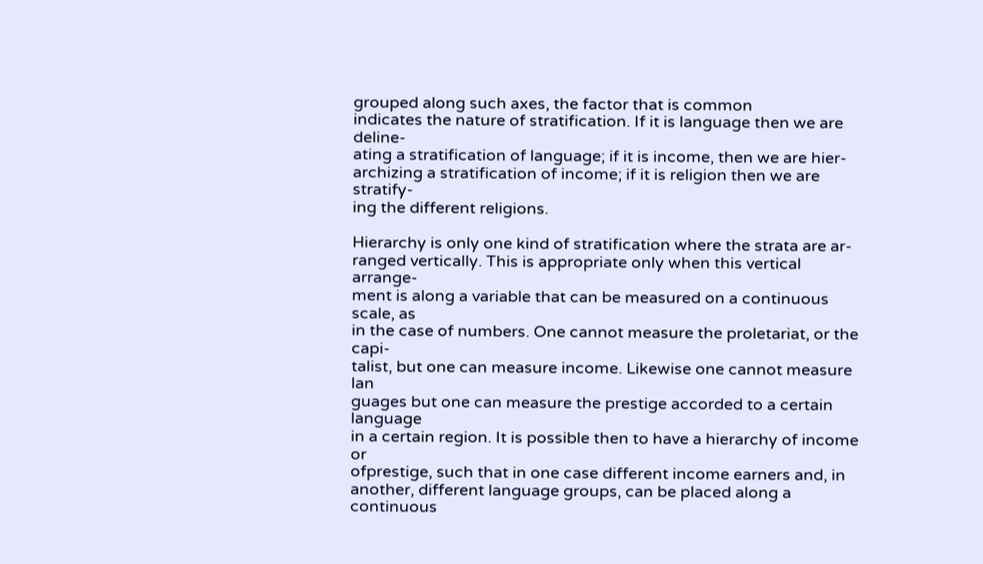grouped along such axes, the factor that is common
indicates the nature of stratification. If it is language then we are deline-
ating a stratification of language; if it is income, then we are hier-
archizing a stratification of income; if it is religion then we are stratify-
ing the different religions.

Hierarchy is only one kind of stratification where the strata are ar-
ranged vertically. This is appropriate only when this vertical arrange-
ment is along a variable that can be measured on a continuous scale, as
in the case of numbers. One cannot measure the proletariat, or the capi-
talist, but one can measure income. Likewise one cannot measure lan
guages but one can measure the prestige accorded to a certain language
in a certain region. It is possible then to have a hierarchy of income or
ofprestige, such that in one case different income earners and, in
another, different language groups, can be placed along a continuous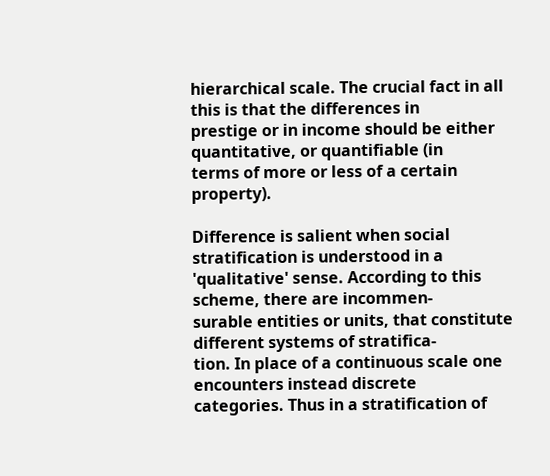hierarchical scale. The crucial fact in all this is that the differences in
prestige or in income should be either quantitative, or quantifiable (in
terms of more or less of a certain property).

Difference is salient when social stratification is understood in a
'qualitative' sense. According to this scheme, there are incommen-
surable entities or units, that constitute different systems of stratifica-
tion. In place of a continuous scale one encounters instead discrete
categories. Thus in a stratification of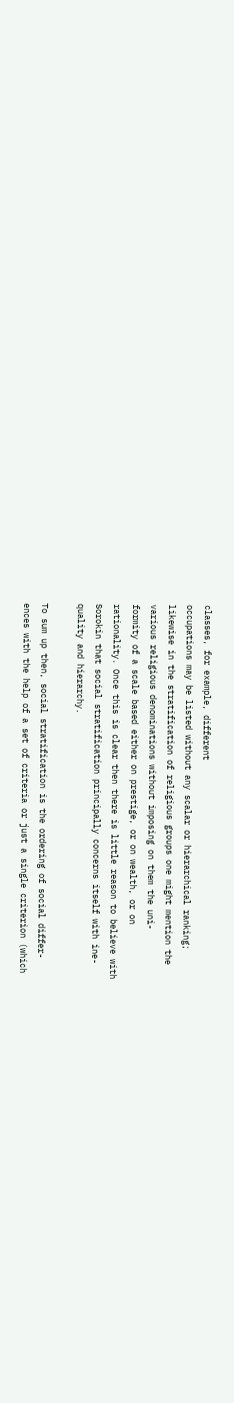classes, for example, different
occupations may be listed without any scalar or hierarchical ranking;
likewise in the stratification of religious groups one might mention the
various religious denominations without imposing on them the uni-
formity of a scale based either on prestige, or on wealth, or on
rationality. Once this is clear then there is little reason to believe with
Sorokin that social stratification principally concerns itself with ine-
quality and hierarchy.

To sum up then, social stratification is the ordering of social differ-
ences with the help of a set of criteria or just a single criterion (which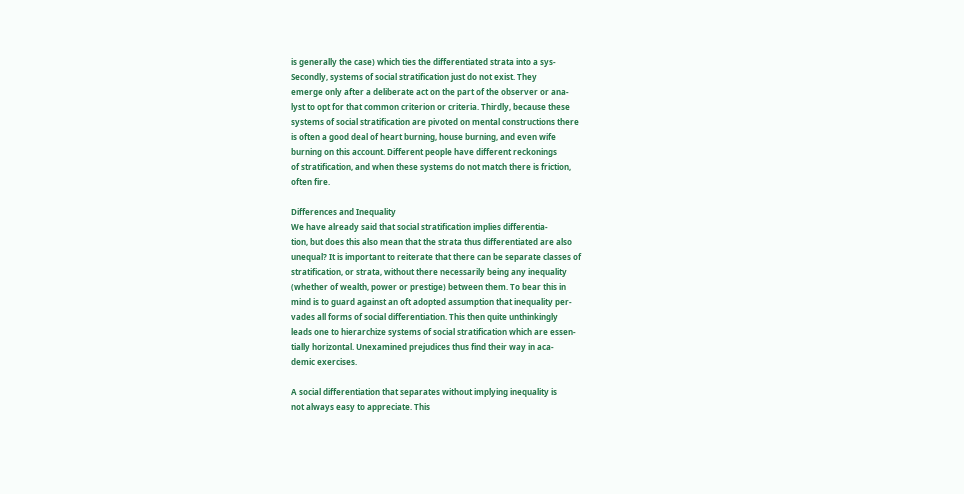is generally the case) which ties the differentiated strata into a sys-
Secondly, systems of social stratification just do not exist. They
emerge only after a deliberate act on the part of the observer or ana-
lyst to opt for that common criterion or criteria. Thirdly, because these
systems of social stratification are pivoted on mental constructions there
is often a good deal of heart burning, house burning, and even wife
burning on this account. Different people have different reckonings
of stratification, and when these systems do not match there is friction,
often fire.

Differences and Inequality
We have already said that social stratification implies differentia-
tion, but does this also mean that the strata thus differentiated are also
unequal? It is important to reiterate that there can be separate classes of
stratification, or strata, without there necessarily being any inequality
(whether of wealth, power or prestige) between them. To bear this in
mind is to guard against an oft adopted assumption that inequality per-
vades all forms of social differentiation. This then quite unthinkingly
leads one to hierarchize systems of social stratification which are essen-
tially horizontal. Unexamined prejudices thus find their way in aca-
demic exercises.

A social differentiation that separates without implying inequality is
not always easy to appreciate. This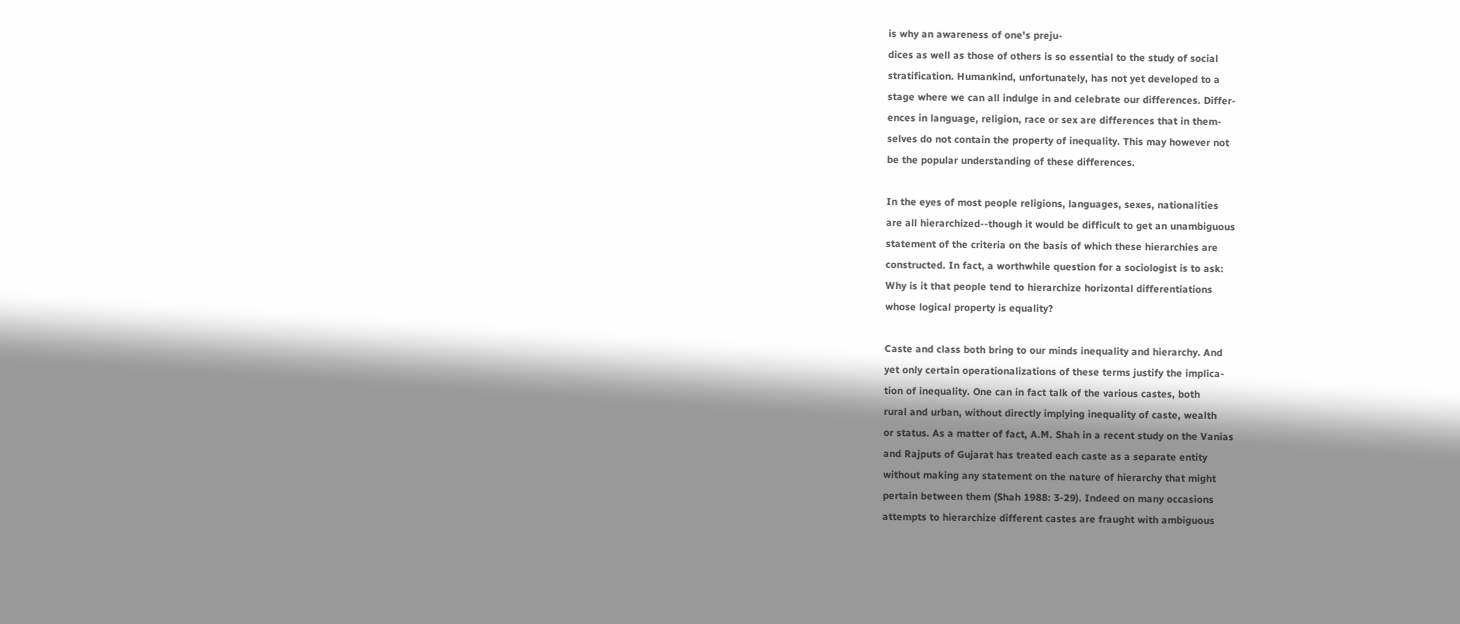is why an awareness of one's preju-
dices as well as those of others is so essential to the study of social
stratification. Humankind, unfortunately, has not yet developed to a
stage where we can all indulge in and celebrate our differences. Differ-
ences in language, religion, race or sex are differences that in them-
selves do not contain the property of inequality. This may however not
be the popular understanding of these differences.

In the eyes of most people religions, languages, sexes, nationalities
are all hierarchized--though it would be difficult to get an unambiguous
statement of the criteria on the basis of which these hierarchies are
constructed. In fact, a worthwhile question for a sociologist is to ask:
Why is it that people tend to hierarchize horizontal differentiations
whose logical property is equality?

Caste and class both bring to our minds inequality and hierarchy. And
yet only certain operationalizations of these terms justify the implica-
tion of inequality. One can in fact talk of the various castes, both
rural and urban, without directly implying inequality of caste, wealth
or status. As a matter of fact, A.M. Shah in a recent study on the Vanias
and Rajputs of Gujarat has treated each caste as a separate entity
without making any statement on the nature of hierarchy that might
pertain between them (Shah 1988: 3-29). Indeed on many occasions
attempts to hierarchize different castes are fraught with ambiguous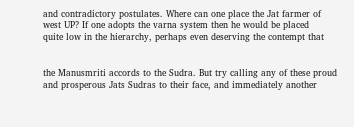and contradictory postulates. Where can one place the Jat farmer of
west UP? If one adopts the varna system then he would be placed
quite low in the hierarchy, perhaps even deserving the contempt that


the Manusmriti accords to the Sudra. But try calling any of these proud
and prosperous Jats Sudras to their face, and immediately another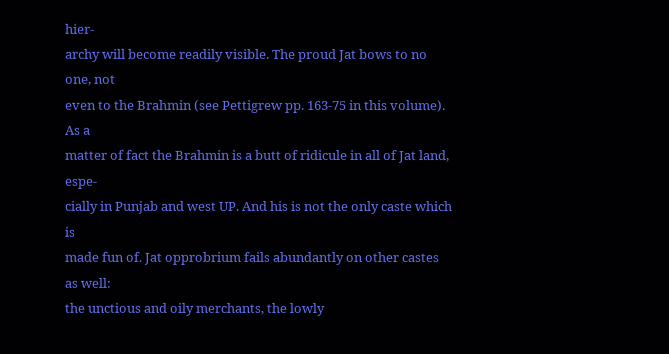hier-
archy will become readily visible. The proud Jat bows to no one, not
even to the Brahmin (see Pettigrew pp. 163-75 in this volume). As a
matter of fact the Brahmin is a butt of ridicule in all of Jat land, espe-
cially in Punjab and west UP. And his is not the only caste which is
made fun of. Jat opprobrium fails abundantly on other castes as well:
the unctious and oily merchants, the lowly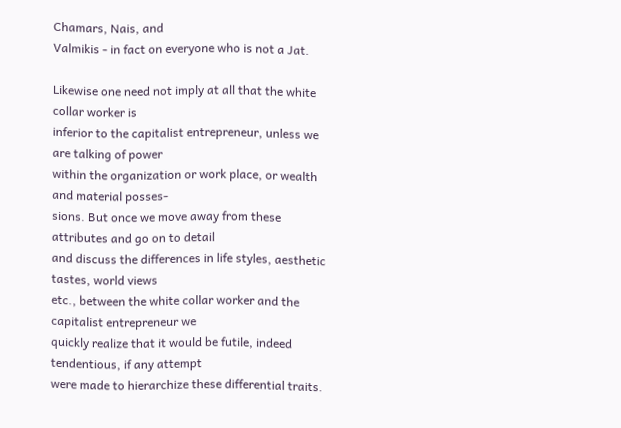Chamars, Nais, and
Valmikis - in fact on everyone who is not a Jat.

Likewise one need not imply at all that the white collar worker is
inferior to the capitalist entrepreneur, unless we are talking of power
within the organization or work place, or wealth and material posses-
sions. But once we move away from these attributes and go on to detail
and discuss the differences in life styles, aesthetic tastes, world views
etc., between the white collar worker and the capitalist entrepreneur we
quickly realize that it would be futile, indeed tendentious, if any attempt
were made to hierarchize these differential traits.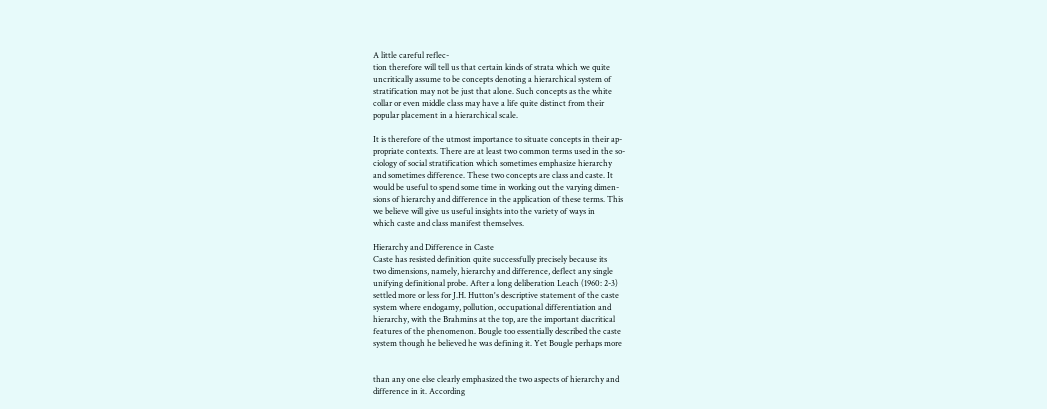A little careful reflec-
tion therefore will tell us that certain kinds of strata which we quite
uncritically assume to be concepts denoting a hierarchical system of
stratification may not be just that alone. Such concepts as the white
collar or even middle class may have a life quite distinct from their
popular placement in a hierarchical scale.

It is therefore of the utmost importance to situate concepts in their ap-
propriate contexts. There are at least two common terms used in the so-
ciology of social stratification which sometimes emphasize hierarchy
and sometimes difference. These two concepts are class and caste. It
would be useful to spend some time in working out the varying dimen-
sions of hierarchy and difference in the application of these terms. This
we believe will give us useful insights into the variety of ways in
which caste and class manifest themselves.

Hierarchy and Difference in Caste
Caste has resisted definition quite successfully precisely because its
two dimensions, namely, hierarchy and difference, deflect any single
unifying definitional probe. After a long deliberation Leach (1960: 2-3)
settled more or less for J.H. Hutton's descriptive statement of the caste
system where endogamy, pollution, occupational differentiation and
hierarchy, with the Brahmins at the top, are the important diacritical
features of the phenomenon. Bougle too essentially described the caste
system though he believed he was defining it. Yet Bougle perhaps more


than any one else clearly emphasized the two aspects of hierarchy and
difference in it. According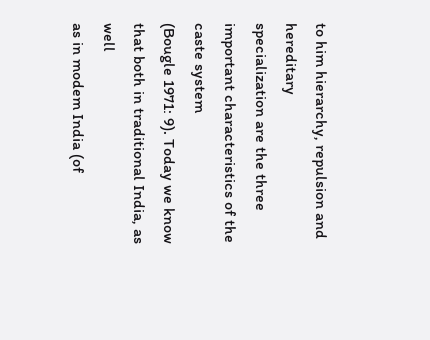to him hierarchy, repulsion and hereditary
specialization are the three important characteristics of the caste system
(Bougle 1971: 9). Today we know that both in traditional India, as well
as in modem India (of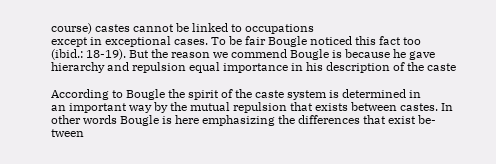course) castes cannot be linked to occupations
except in exceptional cases. To be fair Bougle noticed this fact too
(ibid.: 18-19). But the reason we commend Bougle is because he gave
hierarchy and repulsion equal importance in his description of the caste

According to Bougle the spirit of the caste system is determined in
an important way by the mutual repulsion that exists between castes. In
other words Bougle is here emphasizing the differences that exist be-
tween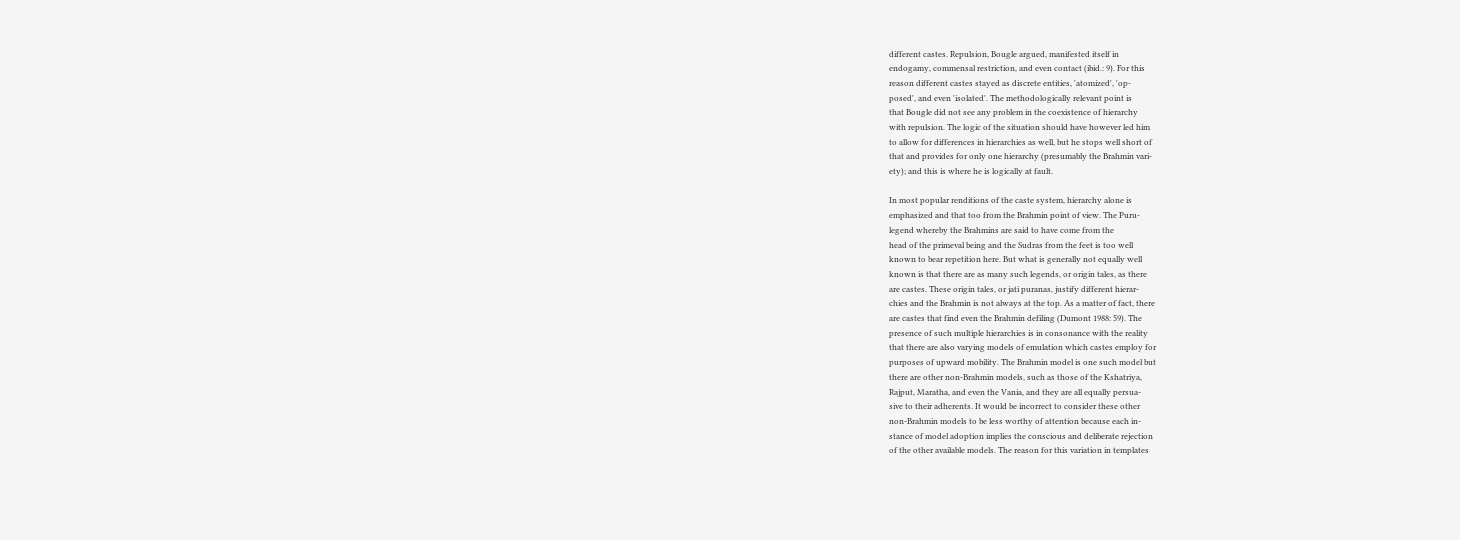different castes. Repulsion, Bougle argued, manifested itself in
endogamy, commensal restriction, and even contact (ibid.: 9). For this
reason different castes stayed as discrete entities, 'atomized', 'op-
posed', and even 'isolated'. The methodologically relevant point is
that Bougle did not see any problem in the coexistence of hierarchy
with repulsion. The logic of the situation should have however led him
to allow for differences in hierarchies as well, but he stops well short of
that and provides for only one hierarchy (presumably the Brahmin vari-
ety); and this is where he is logically at fault.

In most popular renditions of the caste system, hierarchy alone is
emphasized and that too from the Brahmin point of view. The Puru-
legend whereby the Brahmins are said to have come from the
head of the primeval being and the Sudras from the feet is too well
known to bear repetition here. But what is generally not equally well
known is that there are as many such legends, or origin tales, as there
are castes. These origin tales, or jati puranas, justify different hierar-
chies and the Brahmin is not always at the top. As a matter of fact, there
are castes that find even the Brahmin defiling (Dumont 1988: 59). The
presence of such multiple hierarchies is in consonance with the reality
that there are also varying models of emulation which castes employ for
purposes of upward mobility. The Brahmin model is one such model but
there are other non-Brahmin models, such as those of the Kshatriya,
Rajput, Maratha, and even the Vania, and they are all equally persua-
sive to their adherents. It would be incorrect to consider these other
non-Brahmin models to be less worthy of attention because each in-
stance of model adoption implies the conscious and deliberate rejection
of the other available models. The reason for this variation in templates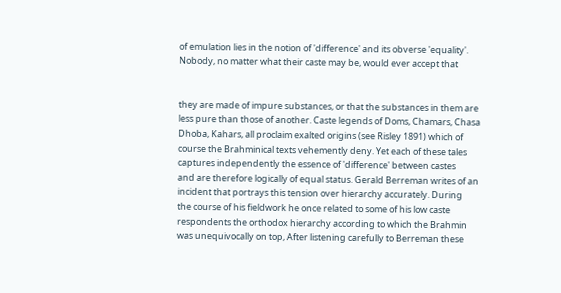of emulation lies in the notion of 'difference' and its obverse 'equality'.
Nobody, no matter what their caste may be, would ever accept that


they are made of impure substances, or that the substances in them are
less pure than those of another. Caste legends of Doms, Chamars, Chasa
Dhoba, Kahars, all proclaim exalted origins (see Risley 1891) which of
course the Brahminical texts vehemently deny. Yet each of these tales
captures independently the essence of 'difference' between castes
and are therefore logically of equal status. Gerald Berreman writes of an
incident that portrays this tension over hierarchy accurately. During
the course of his fieldwork he once related to some of his low caste
respondents the orthodox hierarchy according to which the Brahmin
was unequivocally on top, After listening carefully to Berreman these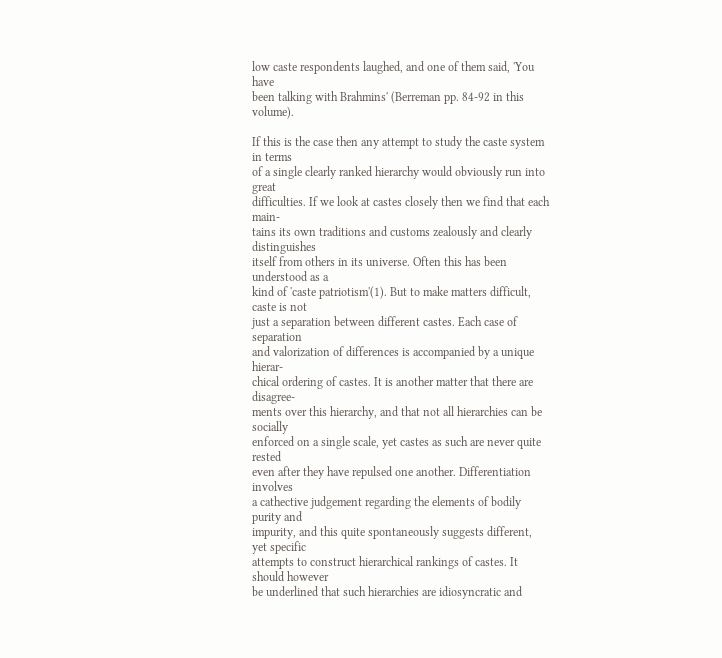low caste respondents laughed, and one of them said, 'You have
been talking with Brahmins' (Berreman pp. 84-92 in this volume).

If this is the case then any attempt to study the caste system in terms
of a single clearly ranked hierarchy would obviously run into great
difficulties. If we look at castes closely then we find that each main-
tains its own traditions and customs zealously and clearly distinguishes
itself from others in its universe. Often this has been understood as a
kind of 'caste patriotism'(1). But to make matters difficult, caste is not
just a separation between different castes. Each case of separation
and valorization of differences is accompanied by a unique hierar-
chical ordering of castes. It is another matter that there are disagree-
ments over this hierarchy, and that not all hierarchies can be socially
enforced on a single scale, yet castes as such are never quite rested
even after they have repulsed one another. Differentiation involves
a cathective judgement regarding the elements of bodily purity and
impurity, and this quite spontaneously suggests different, yet specific
attempts to construct hierarchical rankings of castes. It should however
be underlined that such hierarchies are idiosyncratic and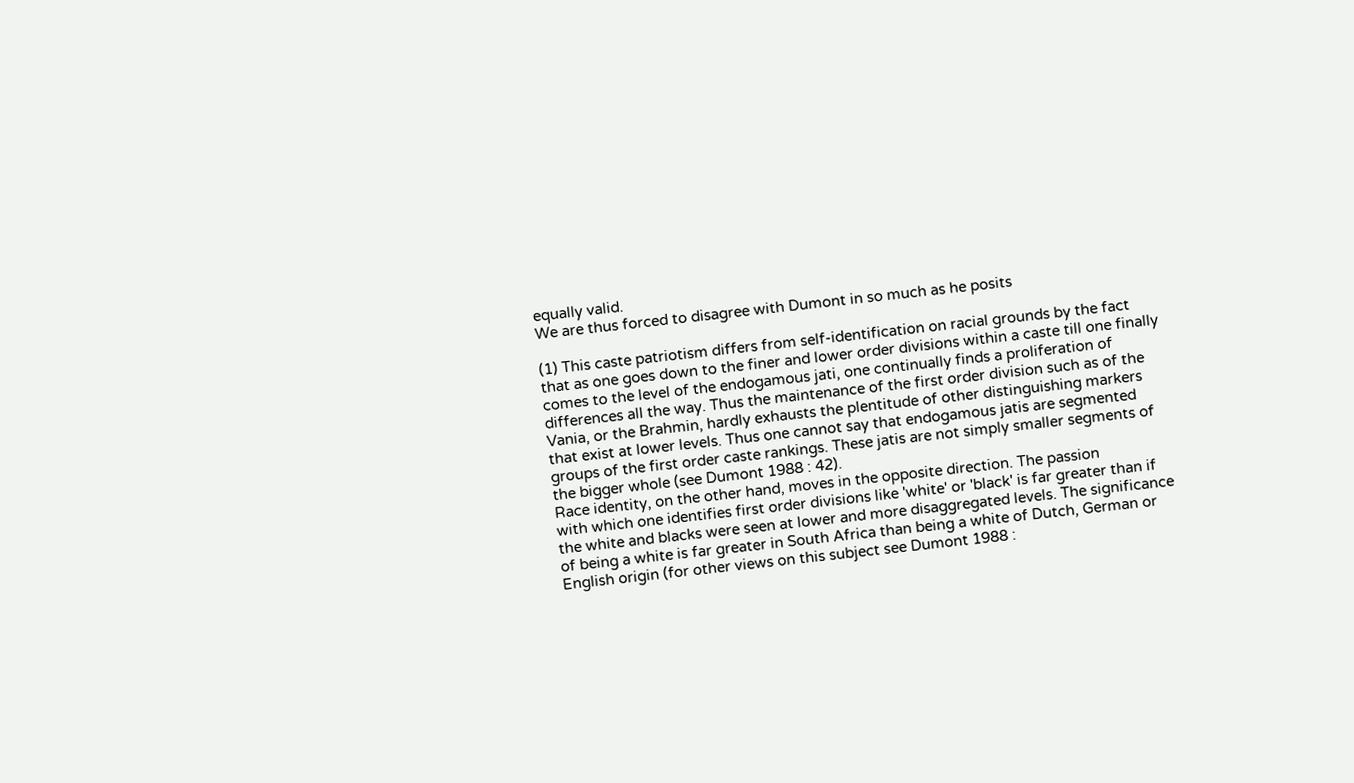equally valid.
We are thus forced to disagree with Dumont in so much as he posits

(1) This caste patriotism differs from self-identification on racial grounds by the fact
that as one goes down to the finer and lower order divisions within a caste till one finally
comes to the level of the endogamous jati, one continually finds a proliferation of
differences all the way. Thus the maintenance of the first order division such as of the
Vania, or the Brahmin, hardly exhausts the plentitude of other distinguishing markers
that exist at lower levels. Thus one cannot say that endogamous jatis are segmented
groups of the first order caste rankings. These jatis are not simply smaller segments of
the bigger whole (see Dumont 1988 : 42).
Race identity, on the other hand, moves in the opposite direction. The passion
with which one identifies first order divisions like 'white' or 'black' is far greater than if
the white and blacks were seen at lower and more disaggregated levels. The significance
of being a white is far greater in South Africa than being a white of Dutch, German or
English origin (for other views on this subject see Dumont 1988 :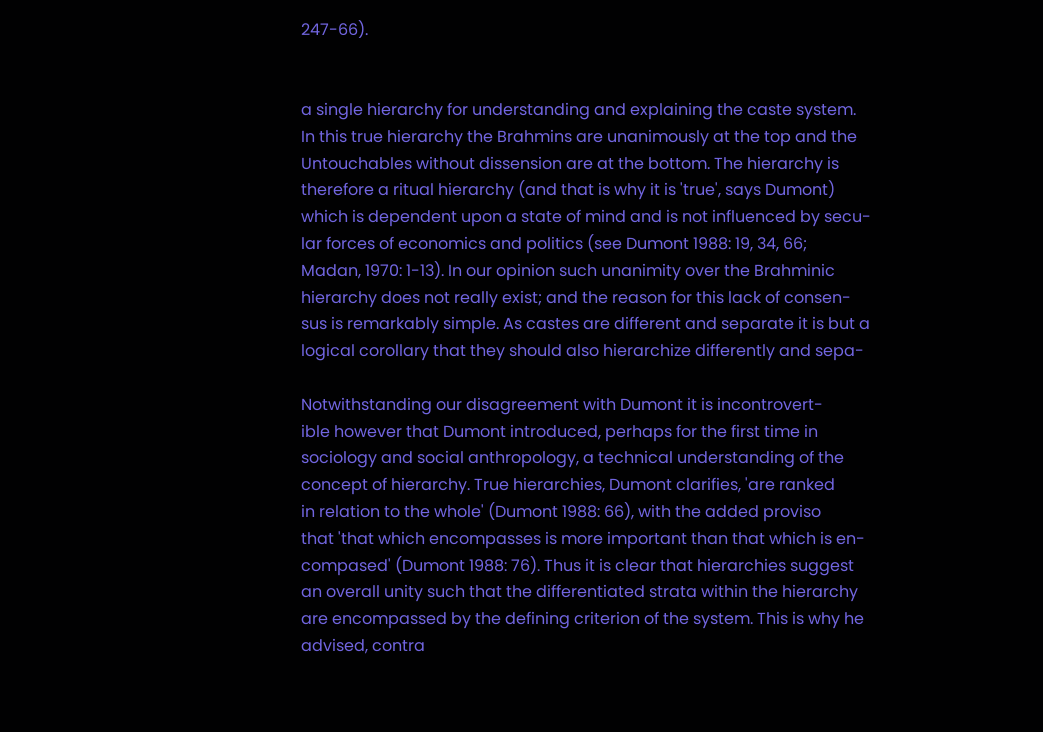247-66).


a single hierarchy for understanding and explaining the caste system.
In this true hierarchy the Brahmins are unanimously at the top and the
Untouchables without dissension are at the bottom. The hierarchy is
therefore a ritual hierarchy (and that is why it is 'true', says Dumont)
which is dependent upon a state of mind and is not influenced by secu-
lar forces of economics and politics (see Dumont 1988: 19, 34, 66;
Madan, 1970: 1-13). In our opinion such unanimity over the Brahminic
hierarchy does not really exist; and the reason for this lack of consen-
sus is remarkably simple. As castes are different and separate it is but a
logical corollary that they should also hierarchize differently and sepa-

Notwithstanding our disagreement with Dumont it is incontrovert-
ible however that Dumont introduced, perhaps for the first time in
sociology and social anthropology, a technical understanding of the
concept of hierarchy. True hierarchies, Dumont clarifies, 'are ranked
in relation to the whole' (Dumont 1988: 66), with the added proviso
that 'that which encompasses is more important than that which is en-
compased' (Dumont 1988: 76). Thus it is clear that hierarchies suggest
an overall unity such that the differentiated strata within the hierarchy
are encompassed by the defining criterion of the system. This is why he
advised, contra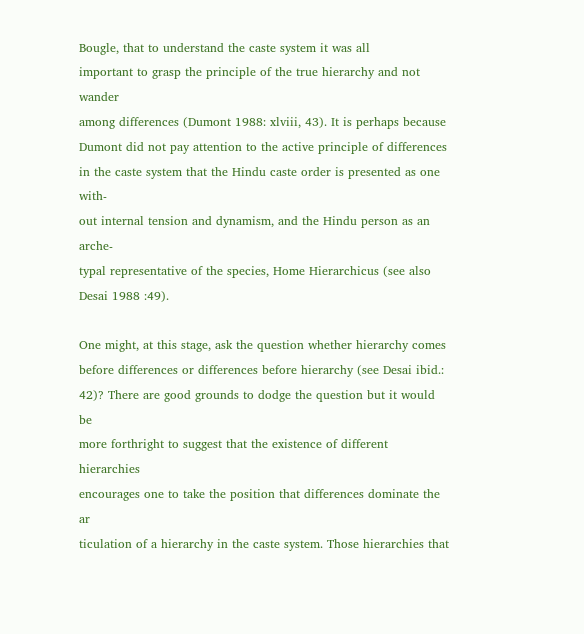Bougle, that to understand the caste system it was all
important to grasp the principle of the true hierarchy and not wander
among differences (Dumont 1988: xlviii, 43). It is perhaps because
Dumont did not pay attention to the active principle of differences
in the caste system that the Hindu caste order is presented as one with-
out internal tension and dynamism, and the Hindu person as an arche-
typal representative of the species, Home Hierarchicus (see also
Desai 1988 :49).

One might, at this stage, ask the question whether hierarchy comes
before differences or differences before hierarchy (see Desai ibid.:
42)? There are good grounds to dodge the question but it would be
more forthright to suggest that the existence of different hierarchies
encourages one to take the position that differences dominate the ar
ticulation of a hierarchy in the caste system. Those hierarchies that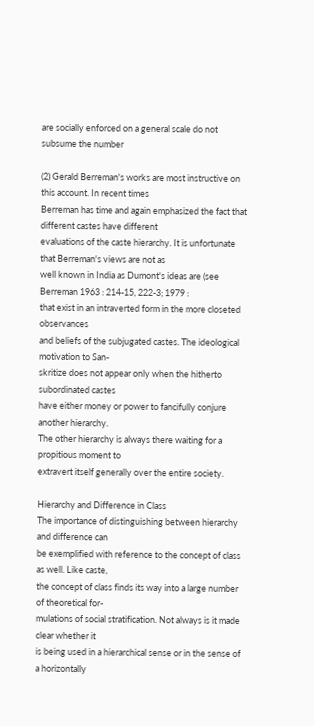are socially enforced on a general scale do not subsume the number

(2) Gerald Berreman's works are most instructive on this account. In recent times
Berreman has time and again emphasized the fact that different castes have different
evaluations of the caste hierarchy. It is unfortunate that Berreman's views are not as
well known in India as Dumont's ideas are (see Berreman 1963 : 214-15, 222-3; 1979 :
that exist in an intraverted form in the more closeted observances
and beliefs of the subjugated castes. The ideological motivation to San-
skritize does not appear only when the hitherto subordinated castes
have either money or power to fancifully conjure another hierarchy.
The other hierarchy is always there waiting for a propitious moment to
extravert itself generally over the entire society.

Hierarchy and Difference in Class
The importance of distinguishing between hierarchy and difference can
be exemplified with reference to the concept of class as well. Like caste,
the concept of class finds its way into a large number of theoretical for-
mulations of social stratification. Not always is it made clear whether it
is being used in a hierarchical sense or in the sense of a horizontally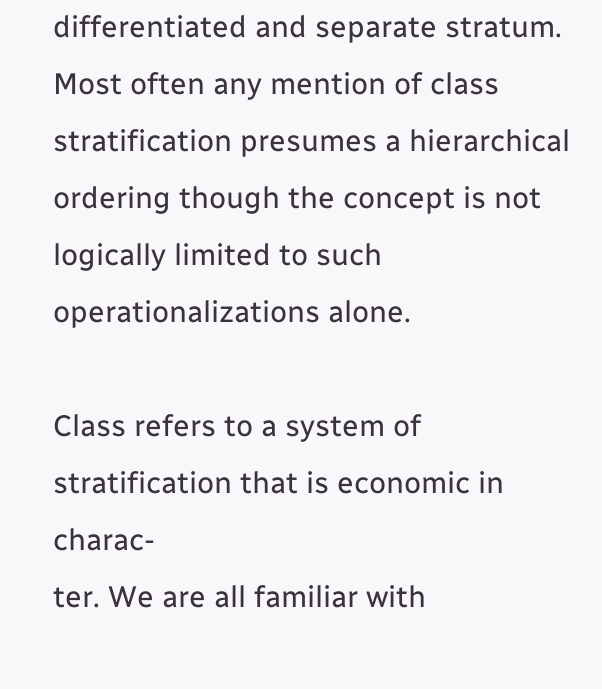differentiated and separate stratum. Most often any mention of class
stratification presumes a hierarchical ordering though the concept is not
logically limited to such operationalizations alone.

Class refers to a system of stratification that is economic in charac-
ter. We are all familiar with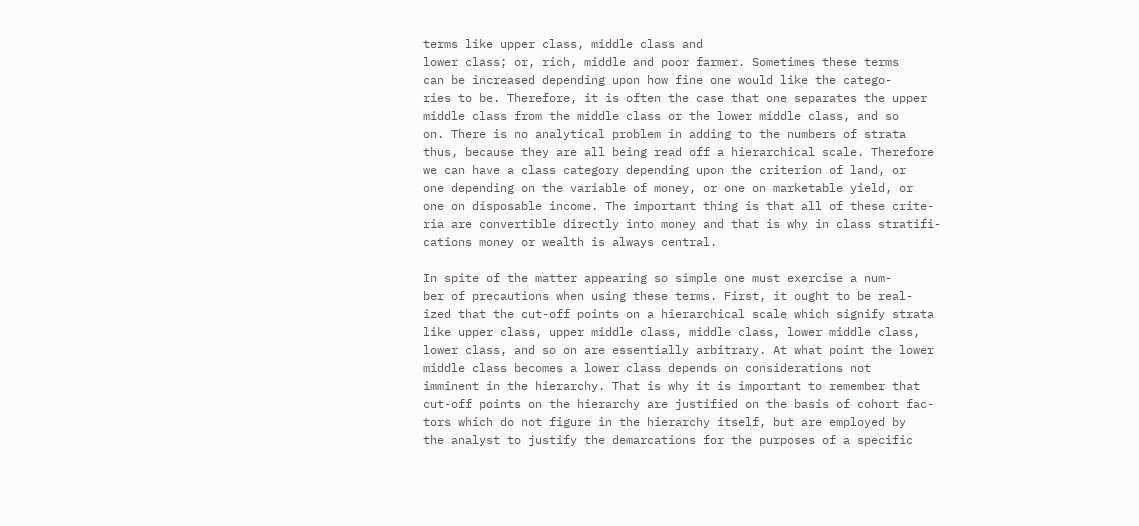terms like upper class, middle class and
lower class; or, rich, middle and poor farmer. Sometimes these terms
can be increased depending upon how fine one would like the catego-
ries to be. Therefore, it is often the case that one separates the upper
middle class from the middle class or the lower middle class, and so
on. There is no analytical problem in adding to the numbers of strata
thus, because they are all being read off a hierarchical scale. Therefore
we can have a class category depending upon the criterion of land, or
one depending on the variable of money, or one on marketable yield, or
one on disposable income. The important thing is that all of these crite-
ria are convertible directly into money and that is why in class stratifi-
cations money or wealth is always central.

In spite of the matter appearing so simple one must exercise a num-
ber of precautions when using these terms. First, it ought to be real-
ized that the cut-off points on a hierarchical scale which signify strata
like upper class, upper middle class, middle class, lower middle class,
lower class, and so on are essentially arbitrary. At what point the lower
middle class becomes a lower class depends on considerations not
imminent in the hierarchy. That is why it is important to remember that
cut-off points on the hierarchy are justified on the basis of cohort fac-
tors which do not figure in the hierarchy itself, but are employed by
the analyst to justify the demarcations for the purposes of a specific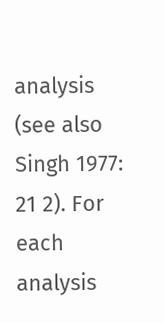analysis (see also Singh 1977: 21 2). For each analysis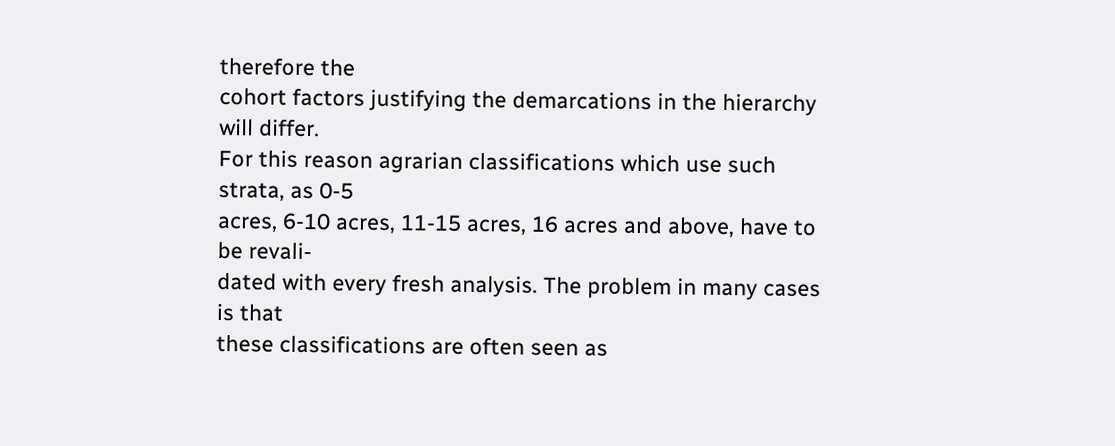therefore the
cohort factors justifying the demarcations in the hierarchy will differ.
For this reason agrarian classifications which use such strata, as 0-5
acres, 6-10 acres, 11-15 acres, 16 acres and above, have to be revali-
dated with every fresh analysis. The problem in many cases is that
these classifications are often seen as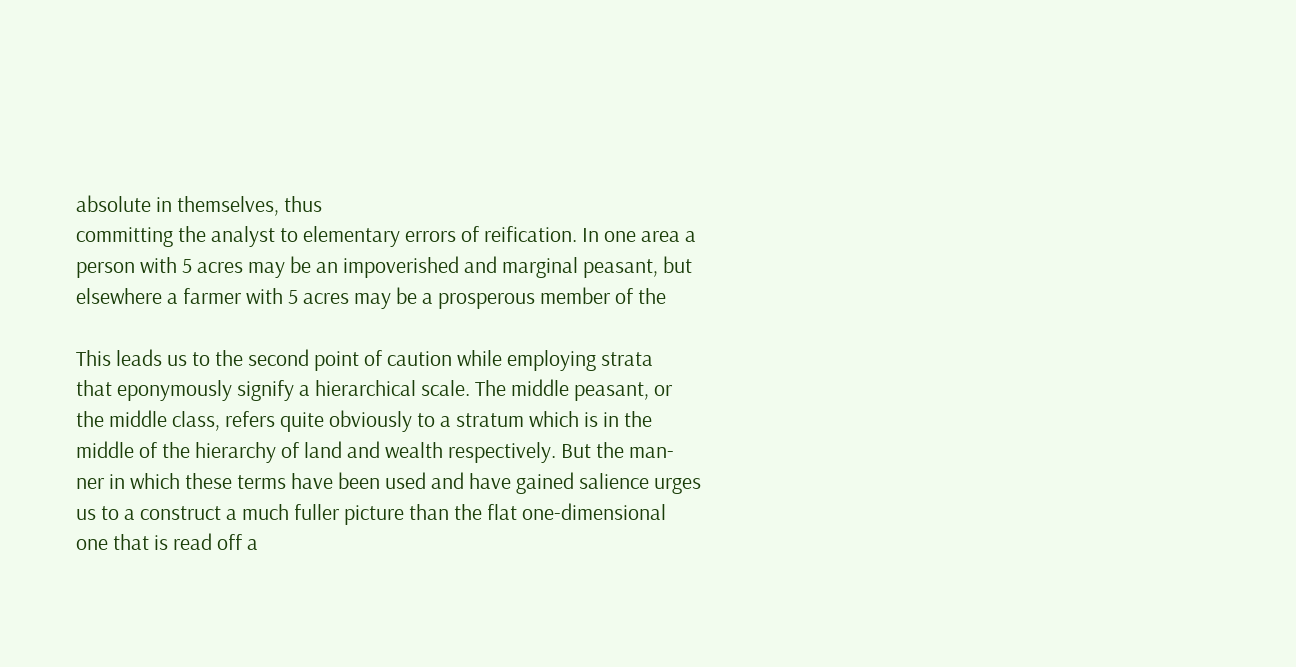absolute in themselves, thus
committing the analyst to elementary errors of reification. In one area a
person with 5 acres may be an impoverished and marginal peasant, but
elsewhere a farmer with 5 acres may be a prosperous member of the

This leads us to the second point of caution while employing strata
that eponymously signify a hierarchical scale. The middle peasant, or
the middle class, refers quite obviously to a stratum which is in the
middle of the hierarchy of land and wealth respectively. But the man-
ner in which these terms have been used and have gained salience urges
us to a construct a much fuller picture than the flat one-dimensional
one that is read off a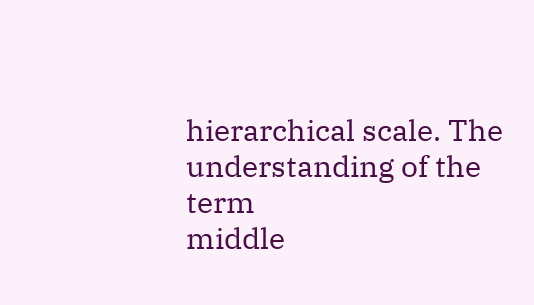hierarchical scale. The understanding of the term
middle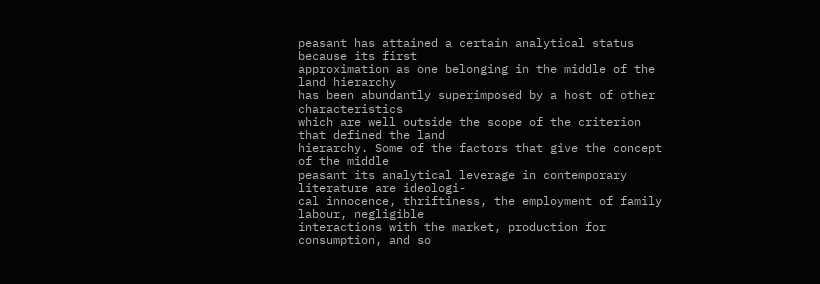peasant has attained a certain analytical status because its first
approximation as one belonging in the middle of the land hierarchy
has been abundantly superimposed by a host of other characteristics
which are well outside the scope of the criterion that defined the land
hierarchy. Some of the factors that give the concept of the middle
peasant its analytical leverage in contemporary literature are ideologi-
cal innocence, thriftiness, the employment of family labour, negligible
interactions with the market, production for consumption, and so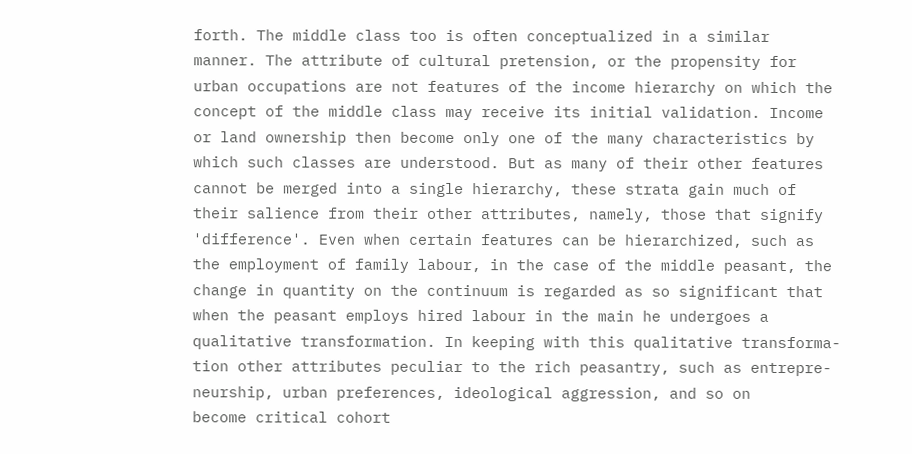forth. The middle class too is often conceptualized in a similar
manner. The attribute of cultural pretension, or the propensity for
urban occupations are not features of the income hierarchy on which the
concept of the middle class may receive its initial validation. Income
or land ownership then become only one of the many characteristics by
which such classes are understood. But as many of their other features
cannot be merged into a single hierarchy, these strata gain much of
their salience from their other attributes, namely, those that signify
'difference'. Even when certain features can be hierarchized, such as
the employment of family labour, in the case of the middle peasant, the
change in quantity on the continuum is regarded as so significant that
when the peasant employs hired labour in the main he undergoes a
qualitative transformation. In keeping with this qualitative transforma-
tion other attributes peculiar to the rich peasantry, such as entrepre-
neurship, urban preferences, ideological aggression, and so on
become critical cohort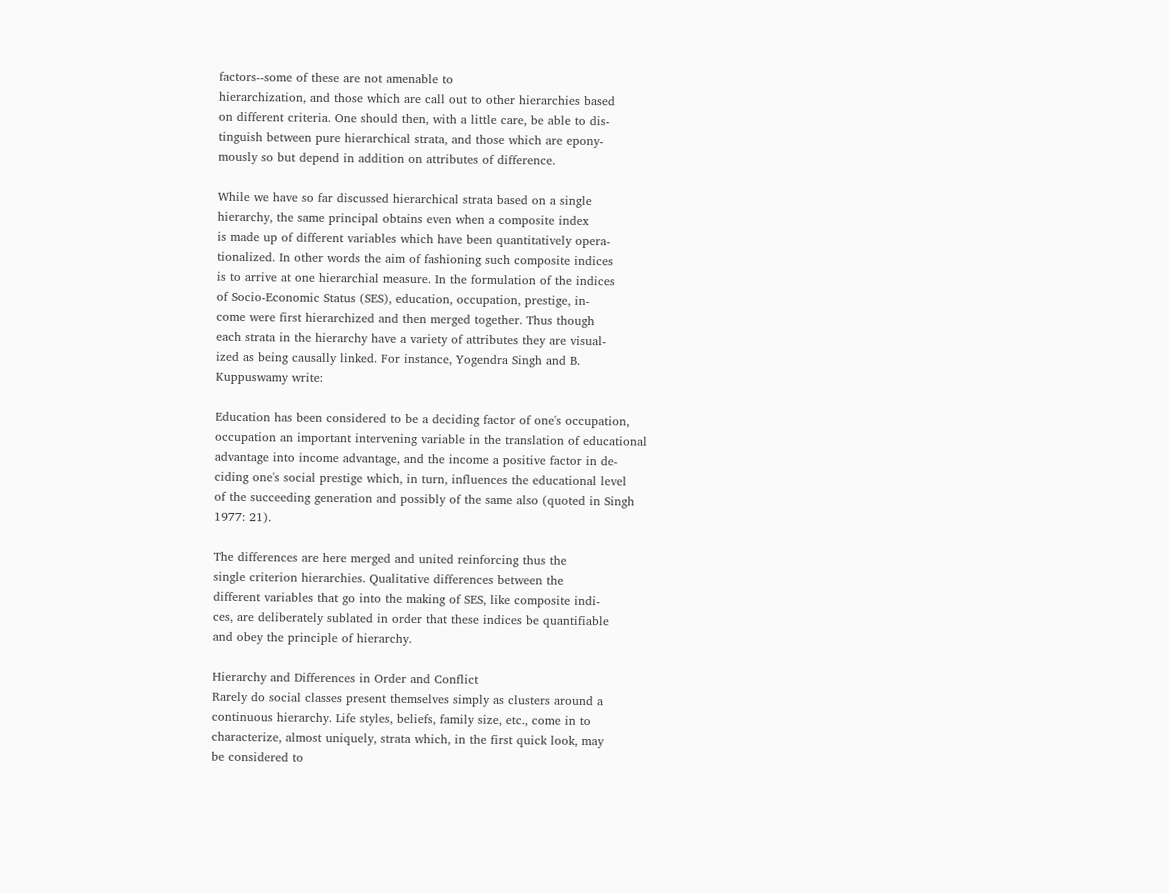factors--some of these are not amenable to
hierarchization, and those which are call out to other hierarchies based
on different criteria. One should then, with a little care, be able to dis-
tinguish between pure hierarchical strata, and those which are epony-
mously so but depend in addition on attributes of difference.

While we have so far discussed hierarchical strata based on a single
hierarchy, the same principal obtains even when a composite index
is made up of different variables which have been quantitatively opera-
tionalized. In other words the aim of fashioning such composite indices
is to arrive at one hierarchial measure. In the formulation of the indices
of Socio-Economic Status (SES), education, occupation, prestige, in-
come were first hierarchized and then merged together. Thus though
each strata in the hierarchy have a variety of attributes they are visual-
ized as being causally linked. For instance, Yogendra Singh and B.
Kuppuswamy write:

Education has been considered to be a deciding factor of one's occupation,
occupation an important intervening variable in the translation of educational
advantage into income advantage, and the income a positive factor in de-
ciding one's social prestige which, in turn, influences the educational level
of the succeeding generation and possibly of the same also (quoted in Singh
1977: 21).

The differences are here merged and united reinforcing thus the
single criterion hierarchies. Qualitative differences between the
different variables that go into the making of SES, like composite indi-
ces, are deliberately sublated in order that these indices be quantifiable
and obey the principle of hierarchy.

Hierarchy and Differences in Order and Conflict
Rarely do social classes present themselves simply as clusters around a
continuous hierarchy. Life styles, beliefs, family size, etc., come in to
characterize, almost uniquely, strata which, in the first quick look, may
be considered to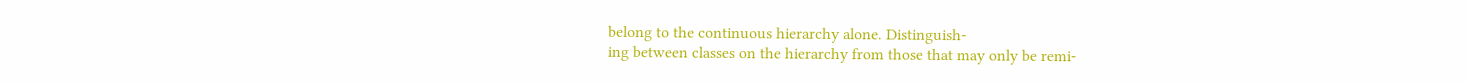belong to the continuous hierarchy alone. Distinguish-
ing between classes on the hierarchy from those that may only be remi-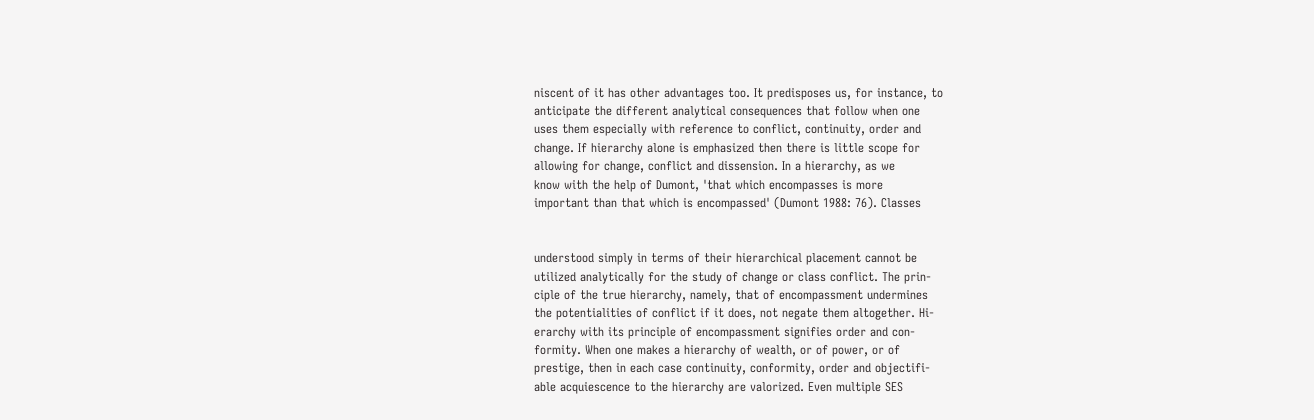niscent of it has other advantages too. It predisposes us, for instance, to
anticipate the different analytical consequences that follow when one
uses them especially with reference to conflict, continuity, order and
change. If hierarchy alone is emphasized then there is little scope for
allowing for change, conflict and dissension. In a hierarchy, as we
know with the help of Dumont, 'that which encompasses is more
important than that which is encompassed' (Dumont 1988: 76). Classes


understood simply in terms of their hierarchical placement cannot be
utilized analytically for the study of change or class conflict. The prin-
ciple of the true hierarchy, namely, that of encompassment undermines
the potentialities of conflict if it does, not negate them altogether. Hi-
erarchy with its principle of encompassment signifies order and con-
formity. When one makes a hierarchy of wealth, or of power, or of
prestige, then in each case continuity, conformity, order and objectifi-
able acquiescence to the hierarchy are valorized. Even multiple SES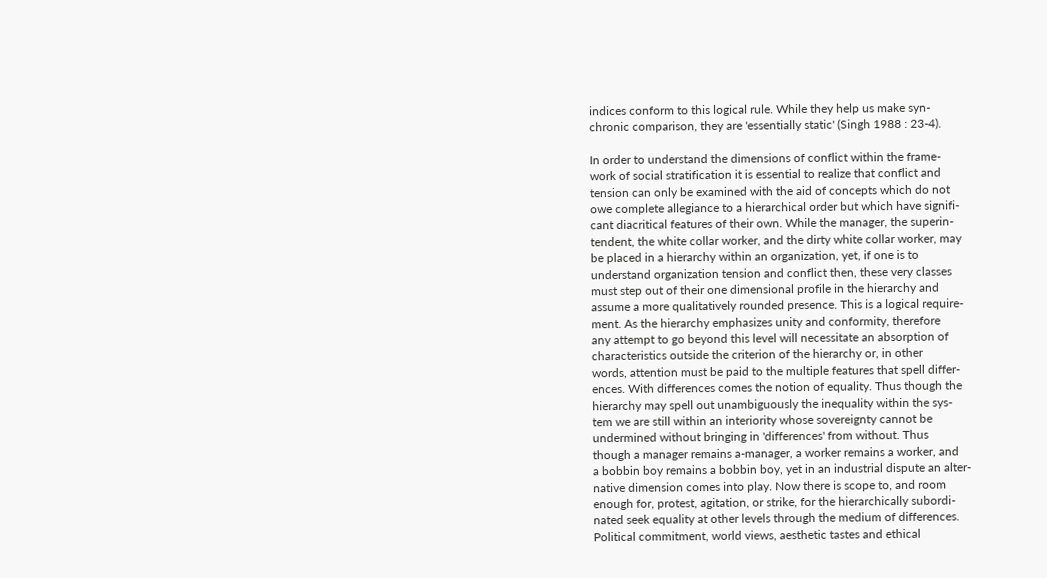indices conform to this logical rule. While they help us make syn-
chronic comparison, they are 'essentially static' (Singh 1988 : 23-4).

In order to understand the dimensions of conflict within the frame-
work of social stratification it is essential to realize that conflict and
tension can only be examined with the aid of concepts which do not
owe complete allegiance to a hierarchical order but which have signifi-
cant diacritical features of their own. While the manager, the superin-
tendent, the white collar worker, and the dirty white collar worker, may
be placed in a hierarchy within an organization, yet, if one is to
understand organization tension and conflict then, these very classes
must step out of their one dimensional profile in the hierarchy and
assume a more qualitatively rounded presence. This is a logical require-
ment. As the hierarchy emphasizes unity and conformity, therefore
any attempt to go beyond this level will necessitate an absorption of
characteristics outside the criterion of the hierarchy or, in other
words, attention must be paid to the multiple features that spell differ-
ences. With differences comes the notion of equality. Thus though the
hierarchy may spell out unambiguously the inequality within the sys-
tem we are still within an interiority whose sovereignty cannot be
undermined without bringing in 'differences' from without. Thus
though a manager remains a-manager, a worker remains a worker, and
a bobbin boy remains a bobbin boy, yet in an industrial dispute an alter-
native dimension comes into play. Now there is scope to, and room
enough for, protest, agitation, or strike, for the hierarchically subordi-
nated seek equality at other levels through the medium of differences.
Political commitment, world views, aesthetic tastes and ethical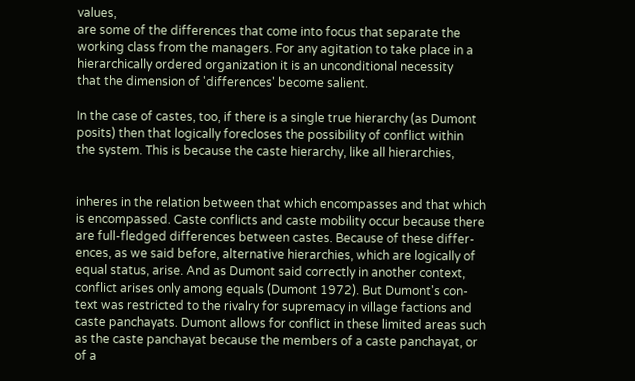values,
are some of the differences that come into focus that separate the
working class from the managers. For any agitation to take place in a
hierarchically ordered organization it is an unconditional necessity
that the dimension of 'differences' become salient.

In the case of castes, too, if there is a single true hierarchy (as Dumont
posits) then that logically forecloses the possibility of conflict within
the system. This is because the caste hierarchy, like all hierarchies,


inheres in the relation between that which encompasses and that which
is encompassed. Caste conflicts and caste mobility occur because there
are full-fledged differences between castes. Because of these differ-
ences, as we said before, alternative hierarchies, which are logically of
equal status, arise. And as Dumont said correctly in another context,
conflict arises only among equals (Dumont 1972). But Dumont's con-
text was restricted to the rivalry for supremacy in village factions and
caste panchayats. Dumont allows for conflict in these limited areas such
as the caste panchayat because the members of a caste panchayat, or
of a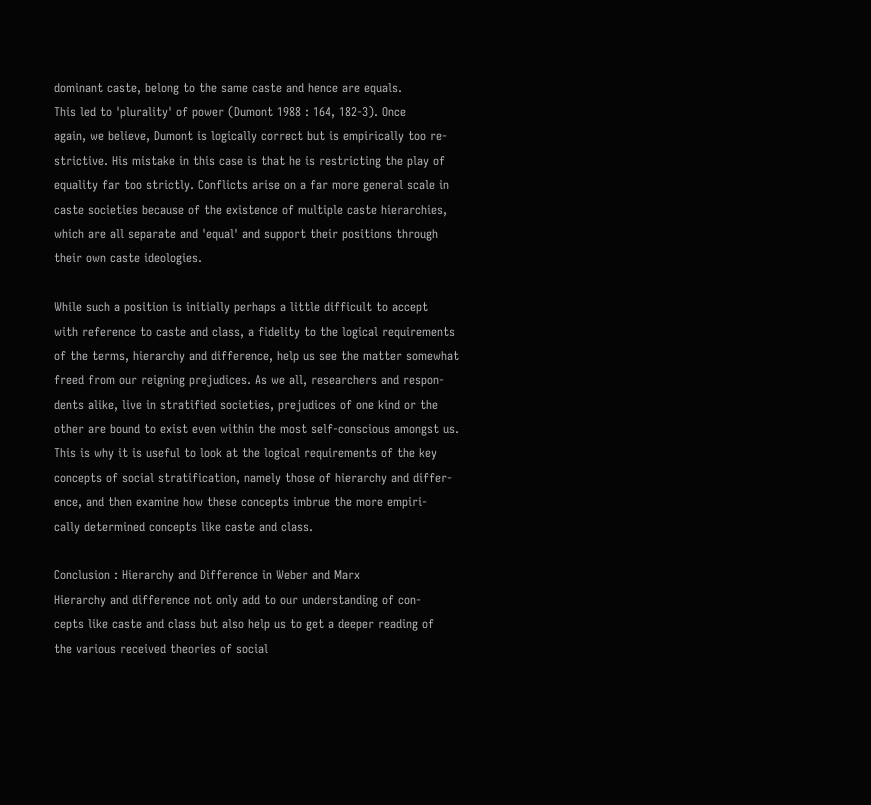dominant caste, belong to the same caste and hence are equals.
This led to 'plurality' of power (Dumont 1988 : 164, 182-3). Once
again, we believe, Dumont is logically correct but is empirically too re-
strictive. His mistake in this case is that he is restricting the play of
equality far too strictly. Conflicts arise on a far more general scale in
caste societies because of the existence of multiple caste hierarchies,
which are all separate and 'equal' and support their positions through
their own caste ideologies.

While such a position is initially perhaps a little difficult to accept
with reference to caste and class, a fidelity to the logical requirements
of the terms, hierarchy and difference, help us see the matter somewhat
freed from our reigning prejudices. As we all, researchers and respon-
dents alike, live in stratified societies, prejudices of one kind or the
other are bound to exist even within the most self-conscious amongst us.
This is why it is useful to look at the logical requirements of the key
concepts of social stratification, namely those of hierarchy and differ-
ence, and then examine how these concepts imbrue the more empiri-
cally determined concepts like caste and class.

Conclusion : Hierarchy and Difference in Weber and Marx
Hierarchy and difference not only add to our understanding of con-
cepts like caste and class but also help us to get a deeper reading of
the various received theories of social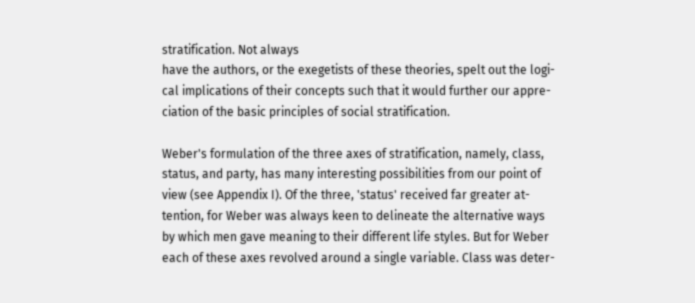stratification. Not always
have the authors, or the exegetists of these theories, spelt out the logi-
cal implications of their concepts such that it would further our appre-
ciation of the basic principles of social stratification.

Weber's formulation of the three axes of stratification, namely, class,
status, and party, has many interesting possibilities from our point of
view (see Appendix I). Of the three, 'status' received far greater at-
tention, for Weber was always keen to delineate the alternative ways
by which men gave meaning to their different life styles. But for Weber
each of these axes revolved around a single variable. Class was deter-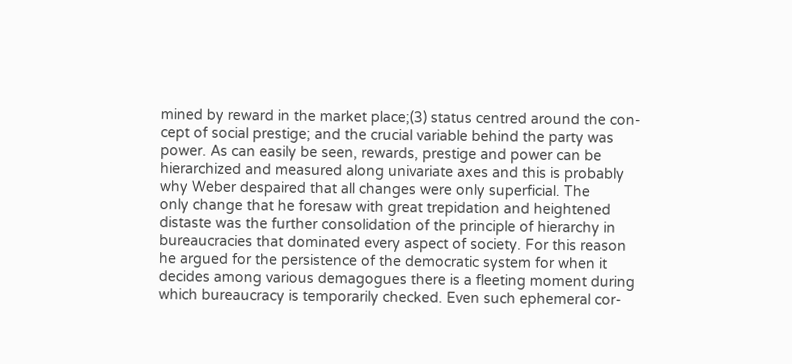mined by reward in the market place;(3) status centred around the con-
cept of social prestige; and the crucial variable behind the party was
power. As can easily be seen, rewards, prestige and power can be
hierarchized and measured along univariate axes and this is probably
why Weber despaired that all changes were only superficial. The
only change that he foresaw with great trepidation and heightened
distaste was the further consolidation of the principle of hierarchy in
bureaucracies that dominated every aspect of society. For this reason
he argued for the persistence of the democratic system for when it
decides among various demagogues there is a fleeting moment during
which bureaucracy is temporarily checked. Even such ephemeral cor-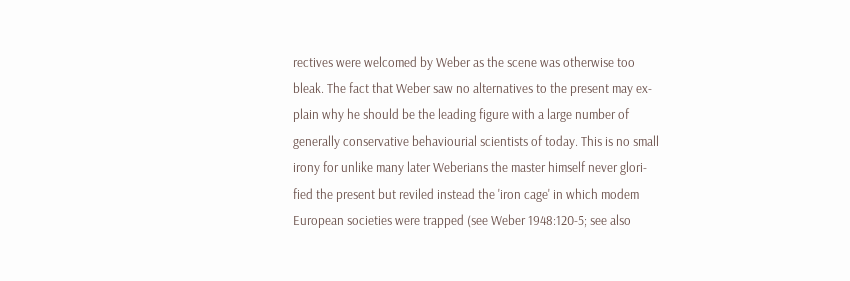rectives were welcomed by Weber as the scene was otherwise too
bleak. The fact that Weber saw no alternatives to the present may ex-
plain why he should be the leading figure with a large number of
generally conservative behaviourial scientists of today. This is no small
irony for unlike many later Weberians the master himself never glori-
fied the present but reviled instead the 'iron cage' in which modem
European societies were trapped (see Weber 1948:120-5; see also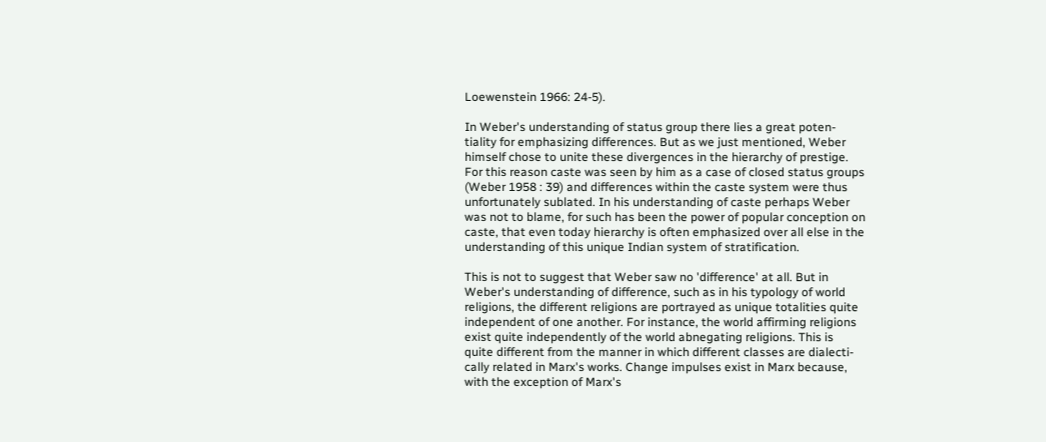Loewenstein 1966: 24-5).

In Weber's understanding of status group there lies a great poten-
tiality for emphasizing differences. But as we just mentioned, Weber
himself chose to unite these divergences in the hierarchy of prestige.
For this reason caste was seen by him as a case of closed status groups
(Weber 1958 : 39) and differences within the caste system were thus
unfortunately sublated. In his understanding of caste perhaps Weber
was not to blame, for such has been the power of popular conception on
caste, that even today hierarchy is often emphasized over all else in the
understanding of this unique Indian system of stratification.

This is not to suggest that Weber saw no 'difference' at all. But in
Weber's understanding of difference, such as in his typology of world
religions, the different religions are portrayed as unique totalities quite
independent of one another. For instance, the world affirming religions
exist quite independently of the world abnegating religions. This is
quite different from the manner in which different classes are dialecti-
cally related in Marx's works. Change impulses exist in Marx because,
with the exception of Marx's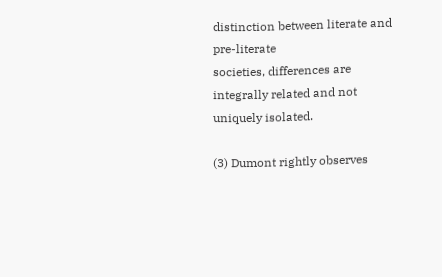distinction between literate and pre-literate
societies, differences are integrally related and not uniquely isolated.

(3) Dumont rightly observes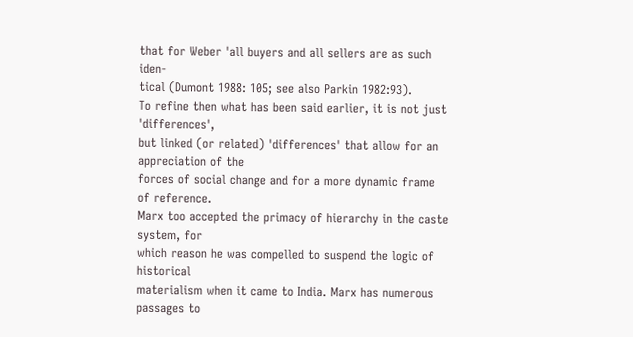that for Weber 'all buyers and all sellers are as such iden-
tical (Dumont 1988: 105; see also Parkin 1982:93).
To refine then what has been said earlier, it is not just 'differences',
but linked (or related) 'differences' that allow for an appreciation of the
forces of social change and for a more dynamic frame of reference.
Marx too accepted the primacy of hierarchy in the caste system, for
which reason he was compelled to suspend the logic of historical
materialism when it came to India. Marx has numerous passages to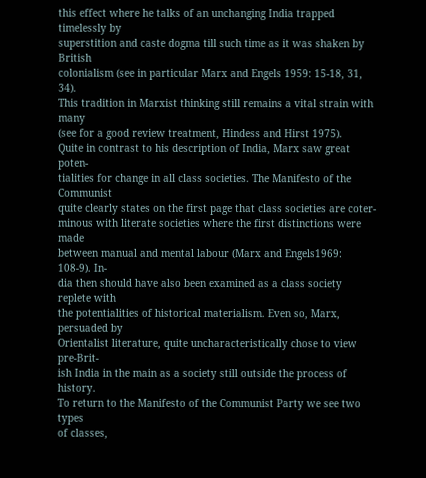this effect where he talks of an unchanging India trapped timelessly by
superstition and caste dogma till such time as it was shaken by British
colonialism (see in particular Marx and Engels 1959: 15-18, 31, 34).
This tradition in Marxist thinking still remains a vital strain with many
(see for a good review treatment, Hindess and Hirst 1975).
Quite in contrast to his description of India, Marx saw great poten-
tialities for change in all class societies. The Manifesto of the Communist
quite clearly states on the first page that class societies are coter-
minous with literate societies where the first distinctions were made
between manual and mental labour (Marx and Engels1969: 108-9). In-
dia then should have also been examined as a class society replete with
the potentialities of historical materialism. Even so, Marx, persuaded by
Orientalist literature, quite uncharacteristically chose to view pre-Brit-
ish India in the main as a society still outside the process of history.
To return to the Manifesto of the Communist Party we see two types
of classes,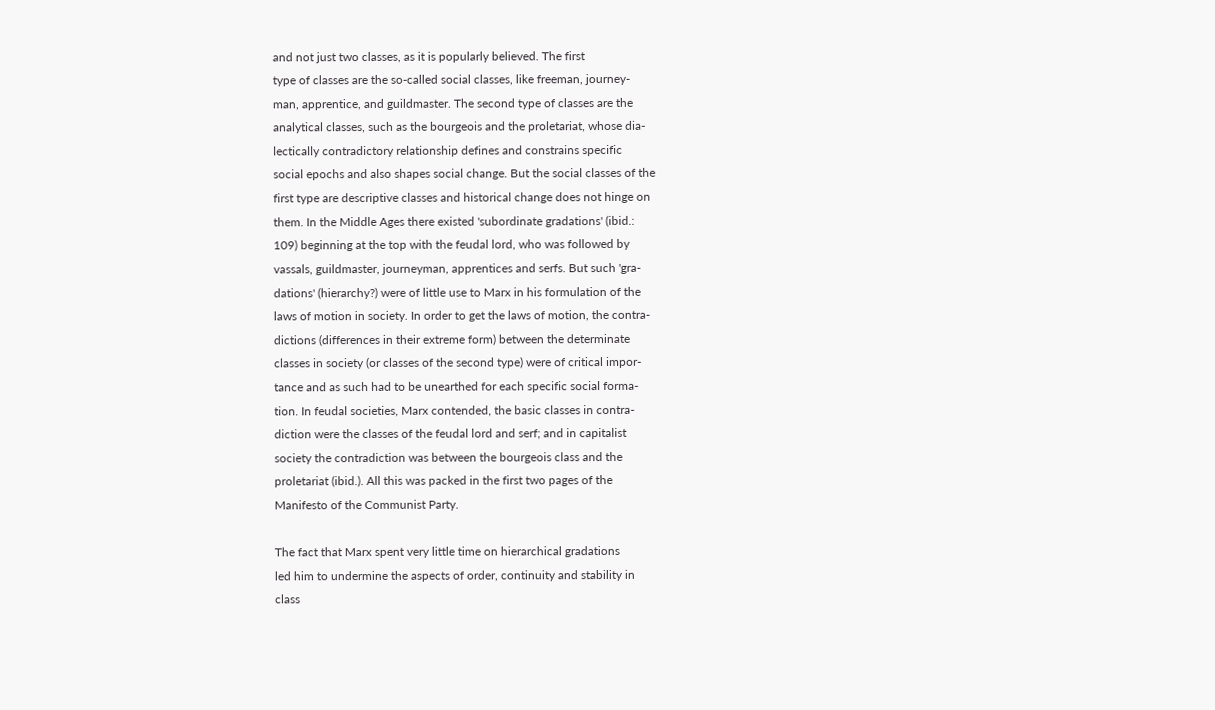and not just two classes, as it is popularly believed. The first
type of classes are the so-called social classes, like freeman, journey-
man, apprentice, and guildmaster. The second type of classes are the
analytical classes, such as the bourgeois and the proletariat, whose dia-
lectically contradictory relationship defines and constrains specific
social epochs and also shapes social change. But the social classes of the
first type are descriptive classes and historical change does not hinge on
them. In the Middle Ages there existed 'subordinate gradations' (ibid.:
109) beginning at the top with the feudal lord, who was followed by
vassals, guildmaster, journeyman, apprentices and serfs. But such 'gra-
dations' (hierarchy?) were of little use to Marx in his formulation of the
laws of motion in society. In order to get the laws of motion, the contra-
dictions (differences in their extreme form) between the determinate
classes in society (or classes of the second type) were of critical impor-
tance and as such had to be unearthed for each specific social forma-
tion. In feudal societies, Marx contended, the basic classes in contra-
diction were the classes of the feudal lord and serf; and in capitalist
society the contradiction was between the bourgeois class and the
proletariat (ibid.). All this was packed in the first two pages of the
Manifesto of the Communist Party.

The fact that Marx spent very little time on hierarchical gradations
led him to undermine the aspects of order, continuity and stability in
class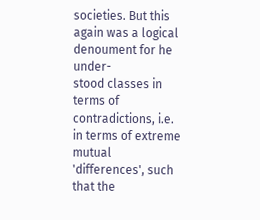societies. But this again was a logical denoument for he under-
stood classes in terms of contradictions, i.e. in terms of extreme mutual
'differences', such that the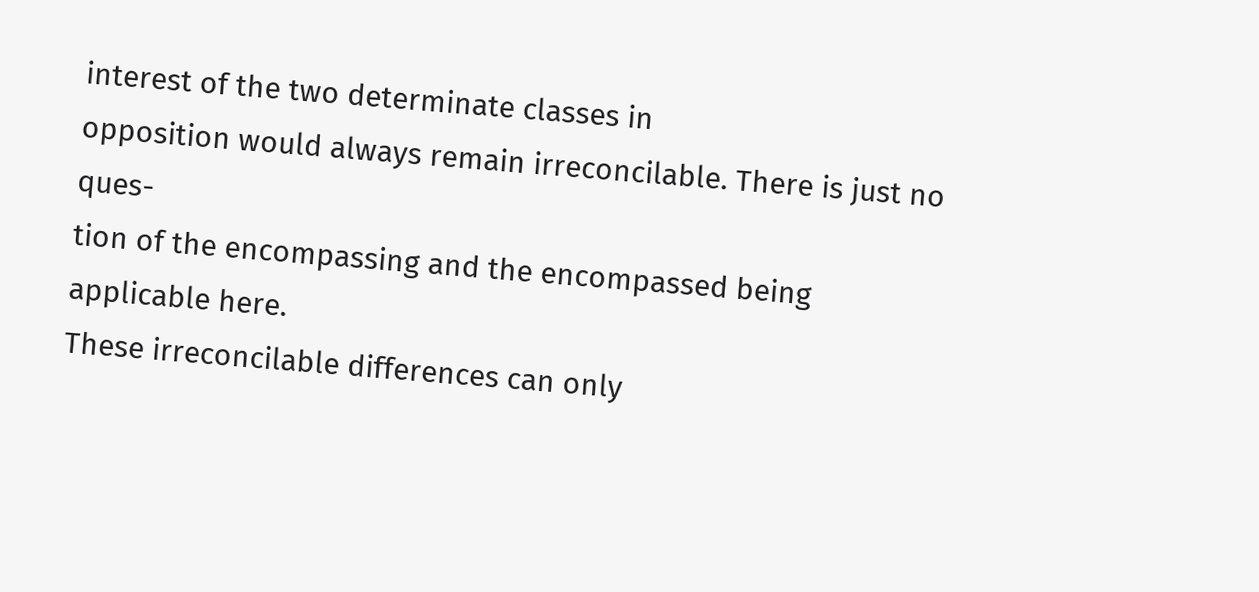interest of the two determinate classes in
opposition would always remain irreconcilable. There is just no ques-
tion of the encompassing and the encompassed being applicable here.
These irreconcilable differences can only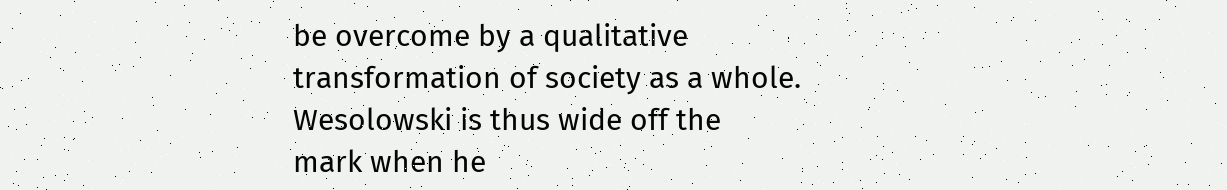be overcome by a qualitative
transformation of society as a whole. Wesolowski is thus wide off the
mark when he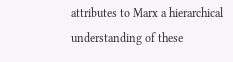attributes to Marx a hierarchical understanding of these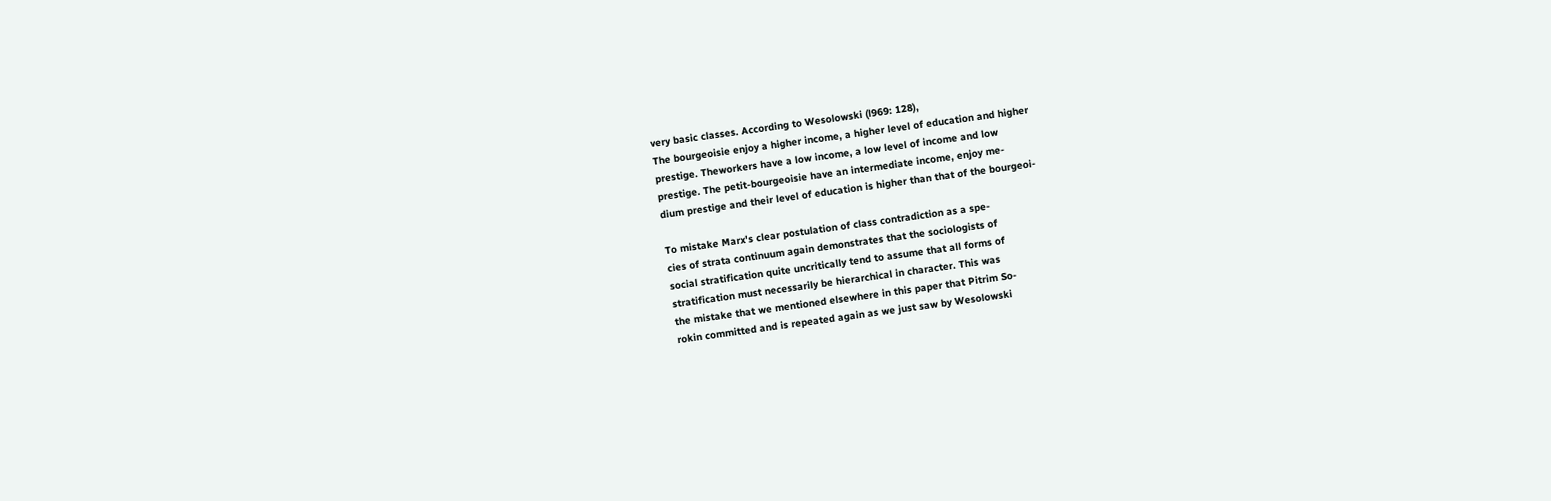very basic classes. According to Wesolowski (l969: 128),
The bourgeoisie enjoy a higher income, a higher level of education and higher
prestige. Theworkers have a low income, a low level of income and low
prestige. The petit-bourgeoisie have an intermediate income, enjoy me-
dium prestige and their level of education is higher than that of the bourgeoi-

To mistake Marx's clear postulation of class contradiction as a spe-
cies of strata continuum again demonstrates that the sociologists of
social stratification quite uncritically tend to assume that all forms of
stratification must necessarily be hierarchical in character. This was
the mistake that we mentioned elsewhere in this paper that Pitrim So-
rokin committed and is repeated again as we just saw by Wesolowski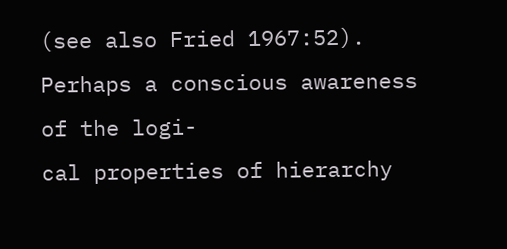(see also Fried 1967:52). Perhaps a conscious awareness of the logi-
cal properties of hierarchy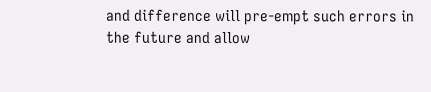and difference will pre-empt such errors in
the future and allow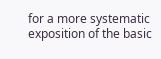for a more systematic exposition of the basic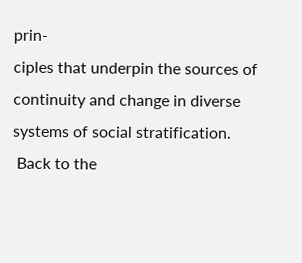prin-
ciples that underpin the sources of continuity and change in diverse
systems of social stratification.
 Back to the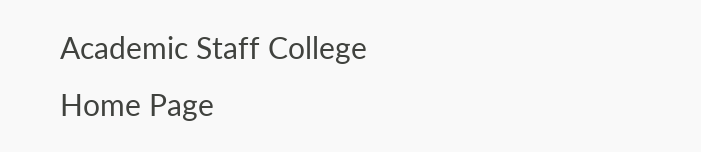Academic Staff College Home Page